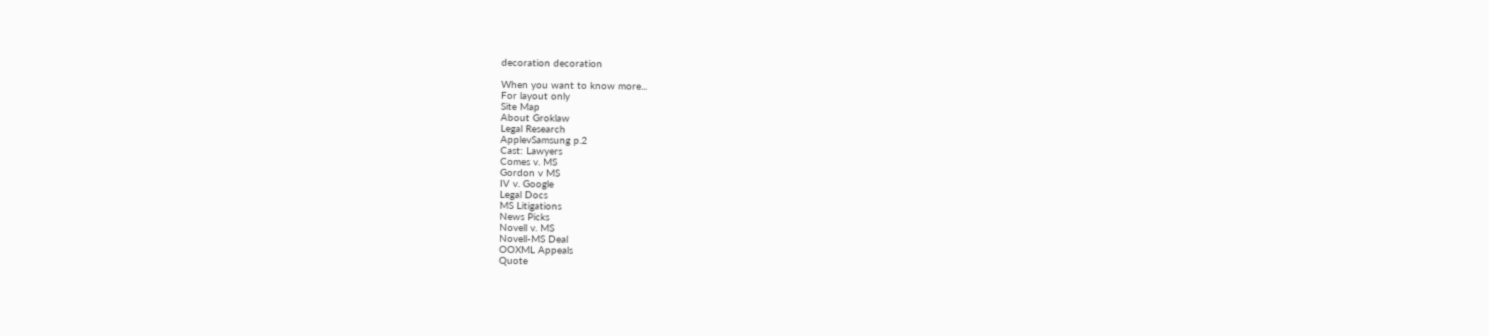decoration decoration

When you want to know more...
For layout only
Site Map
About Groklaw
Legal Research
ApplevSamsung p.2
Cast: Lawyers
Comes v. MS
Gordon v MS
IV v. Google
Legal Docs
MS Litigations
News Picks
Novell v. MS
Novell-MS Deal
OOXML Appeals
Quote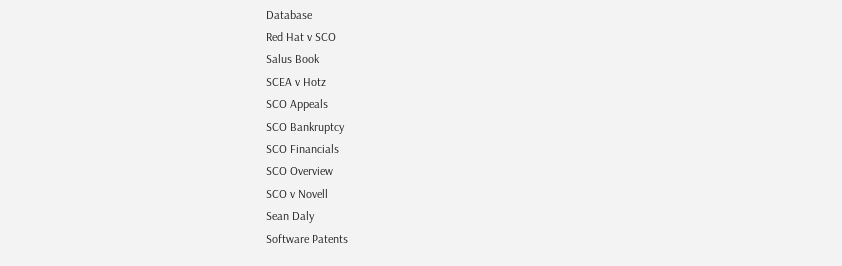Database
Red Hat v SCO
Salus Book
SCEA v Hotz
SCO Appeals
SCO Bankruptcy
SCO Financials
SCO Overview
SCO v Novell
Sean Daly
Software Patents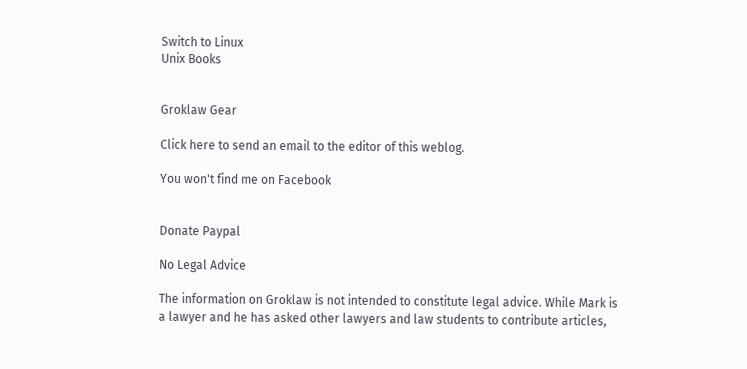Switch to Linux
Unix Books


Groklaw Gear

Click here to send an email to the editor of this weblog.

You won't find me on Facebook


Donate Paypal

No Legal Advice

The information on Groklaw is not intended to constitute legal advice. While Mark is a lawyer and he has asked other lawyers and law students to contribute articles,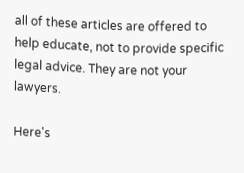all of these articles are offered to help educate, not to provide specific legal advice. They are not your lawyers.

Here's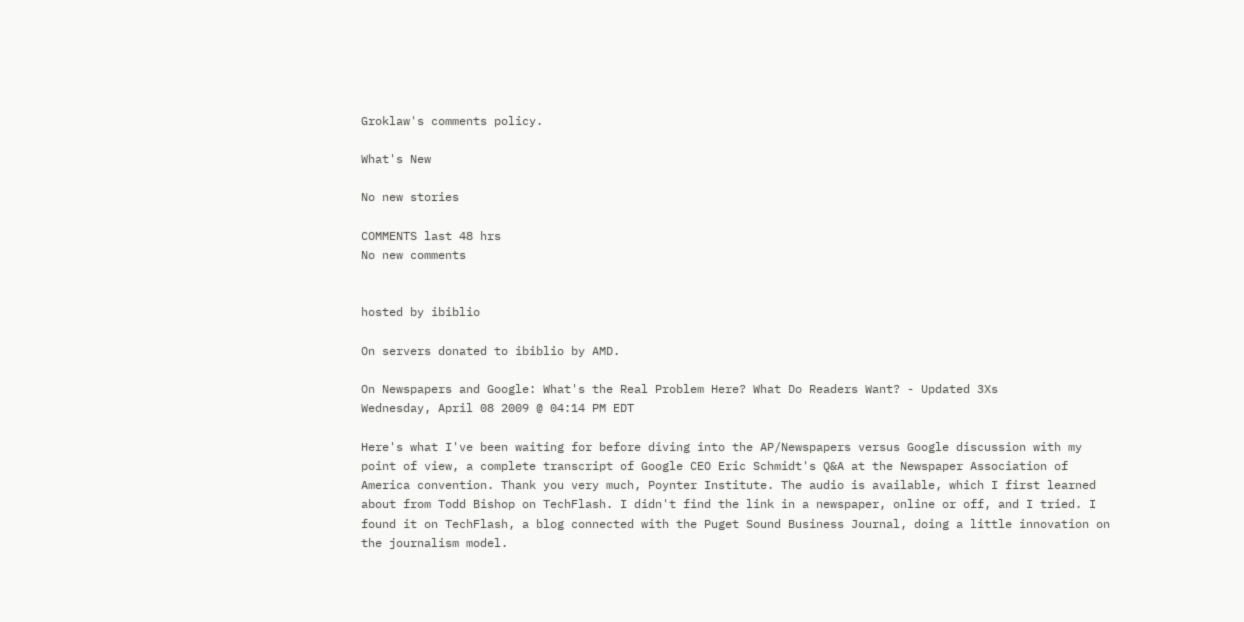Groklaw's comments policy.

What's New

No new stories

COMMENTS last 48 hrs
No new comments


hosted by ibiblio

On servers donated to ibiblio by AMD.

On Newspapers and Google: What's the Real Problem Here? What Do Readers Want? - Updated 3Xs
Wednesday, April 08 2009 @ 04:14 PM EDT

Here's what I've been waiting for before diving into the AP/Newspapers versus Google discussion with my point of view, a complete transcript of Google CEO Eric Schmidt's Q&A at the Newspaper Association of America convention. Thank you very much, Poynter Institute. The audio is available, which I first learned about from Todd Bishop on TechFlash. I didn't find the link in a newspaper, online or off, and I tried. I found it on TechFlash, a blog connected with the Puget Sound Business Journal, doing a little innovation on the journalism model.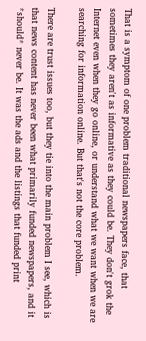That is a symptom of one problem traditional newspapers face, that sometimes they aren't as informative as they could be. They don't grok the Internet even when they go online, or understand what we want when we are searching for information online. But that's not the core problem.

There are trust issues too, but they tie into the main problem I see, which is that news content has never been what primarily funded newspapers, and it *should* never be. It was the ads and the listings that funded print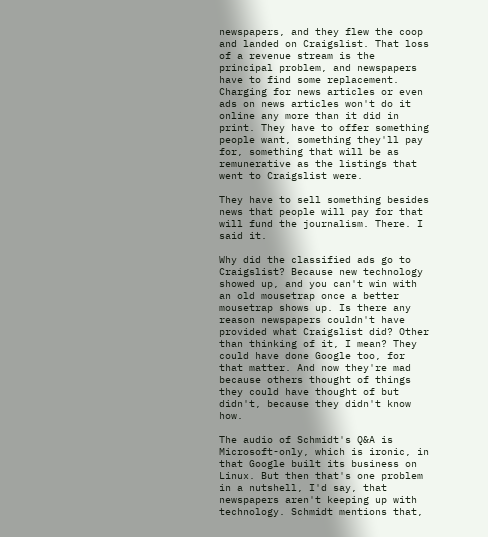newspapers, and they flew the coop and landed on Craigslist. That loss of a revenue stream is the principal problem, and newspapers have to find some replacement. Charging for news articles or even ads on news articles won't do it online any more than it did in print. They have to offer something people want, something they'll pay for, something that will be as remunerative as the listings that went to Craigslist were.

They have to sell something besides news that people will pay for that will fund the journalism. There. I said it.

Why did the classified ads go to Craigslist? Because new technology showed up, and you can't win with an old mousetrap once a better mousetrap shows up. Is there any reason newspapers couldn't have provided what Craigslist did? Other than thinking of it, I mean? They could have done Google too, for that matter. And now they're mad because others thought of things they could have thought of but didn't, because they didn't know how.

The audio of Schmidt's Q&A is Microsoft-only, which is ironic, in that Google built its business on Linux. But then that's one problem in a nutshell, I'd say, that newspapers aren't keeping up with technology. Schmidt mentions that,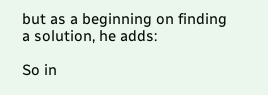but as a beginning on finding a solution, he adds:

So in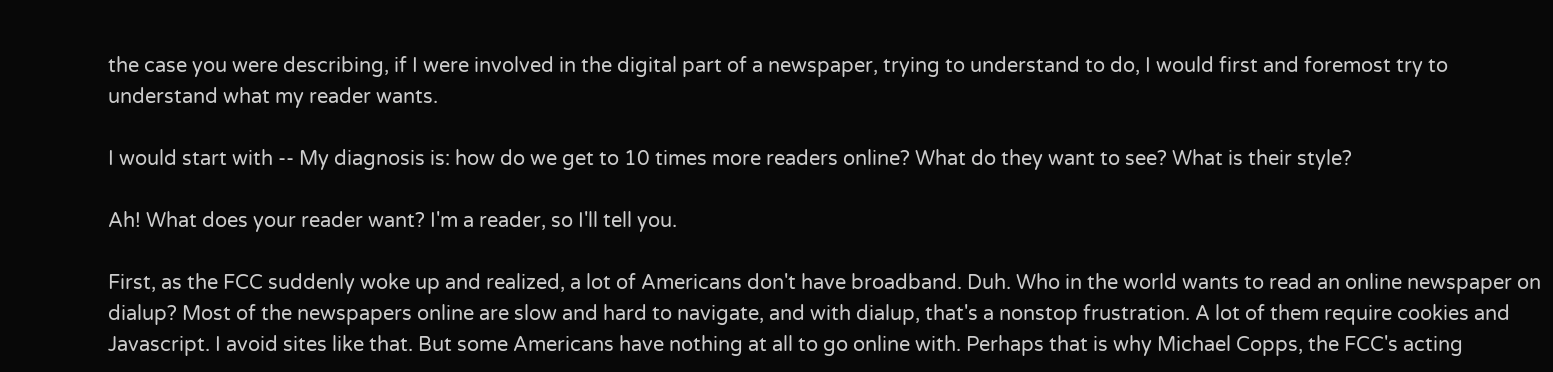the case you were describing, if I were involved in the digital part of a newspaper, trying to understand to do, I would first and foremost try to understand what my reader wants.

I would start with -- My diagnosis is: how do we get to 10 times more readers online? What do they want to see? What is their style?

Ah! What does your reader want? I'm a reader, so I'll tell you.

First, as the FCC suddenly woke up and realized, a lot of Americans don't have broadband. Duh. Who in the world wants to read an online newspaper on dialup? Most of the newspapers online are slow and hard to navigate, and with dialup, that's a nonstop frustration. A lot of them require cookies and Javascript. I avoid sites like that. But some Americans have nothing at all to go online with. Perhaps that is why Michael Copps, the FCC's acting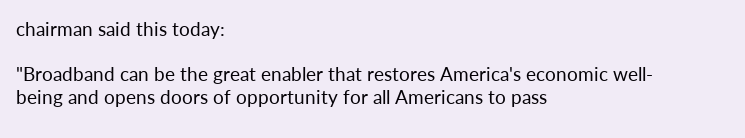chairman said this today:

"Broadband can be the great enabler that restores America's economic well-being and opens doors of opportunity for all Americans to pass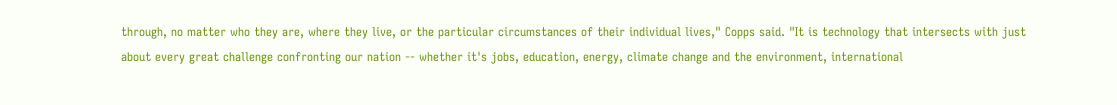through, no matter who they are, where they live, or the particular circumstances of their individual lives," Copps said. "It is technology that intersects with just about every great challenge confronting our nation -- whether it's jobs, education, energy, climate change and the environment, international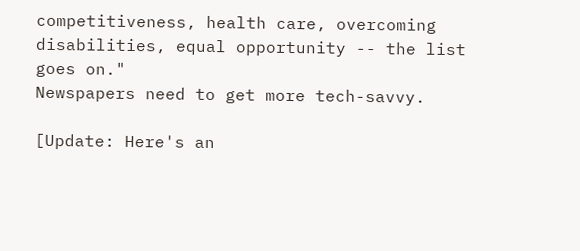competitiveness, health care, overcoming disabilities, equal opportunity -- the list goes on."
Newspapers need to get more tech-savvy.

[Update: Here's an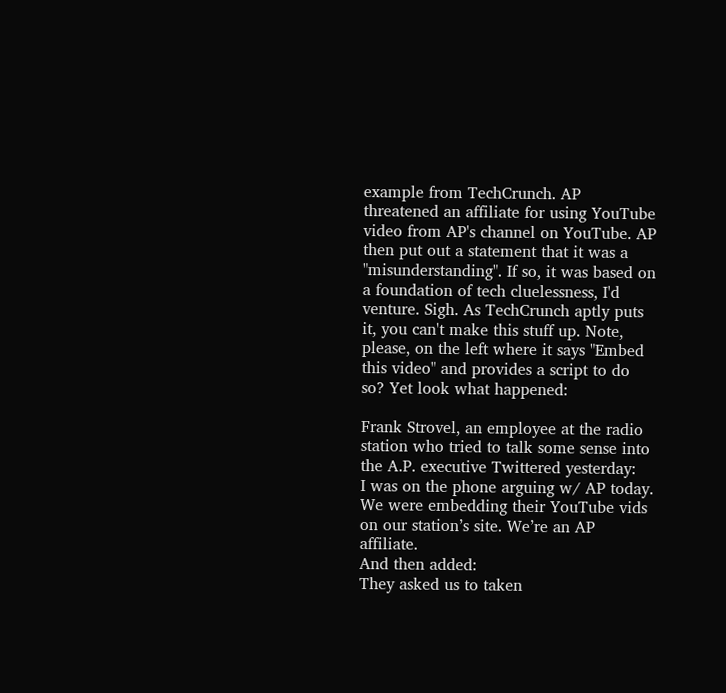example from TechCrunch. AP threatened an affiliate for using YouTube video from AP's channel on YouTube. AP then put out a statement that it was a "misunderstanding". If so, it was based on a foundation of tech cluelessness, I'd venture. Sigh. As TechCrunch aptly puts it, you can't make this stuff up. Note, please, on the left where it says "Embed this video" and provides a script to do so? Yet look what happened:

Frank Strovel, an employee at the radio station who tried to talk some sense into the A.P. executive Twittered yesterday:
I was on the phone arguing w/ AP today. We were embedding their YouTube vids on our station’s site. We’re an AP affiliate.
And then added:
They asked us to taken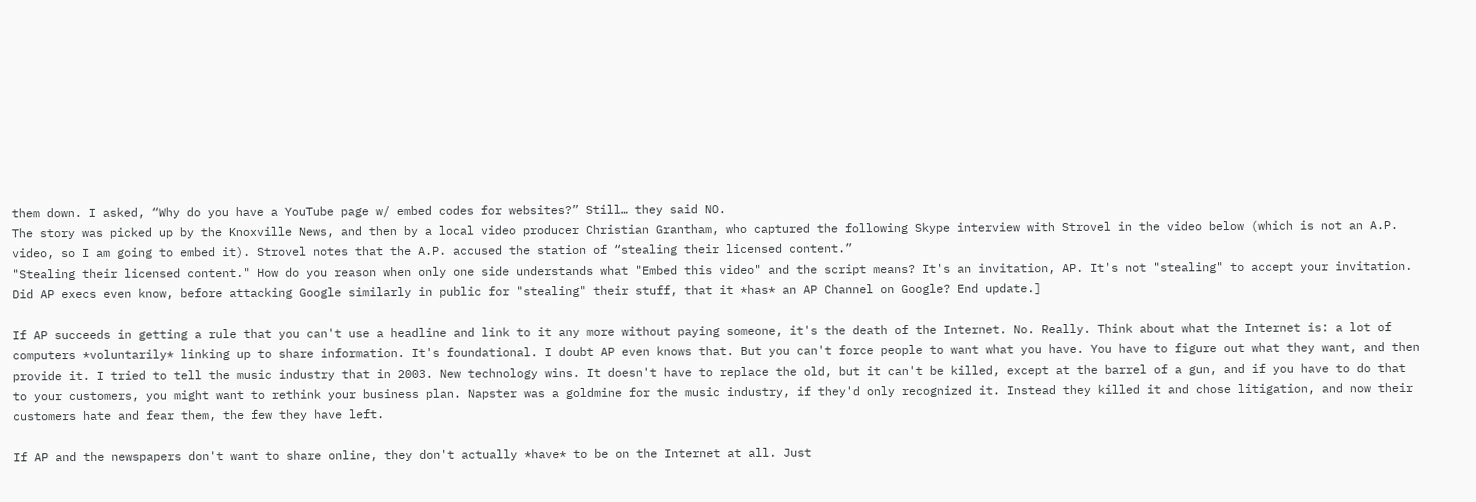them down. I asked, “Why do you have a YouTube page w/ embed codes for websites?” Still… they said NO.
The story was picked up by the Knoxville News, and then by a local video producer Christian Grantham, who captured the following Skype interview with Strovel in the video below (which is not an A.P. video, so I am going to embed it). Strovel notes that the A.P. accused the station of “stealing their licensed content.”
"Stealing their licensed content." How do you reason when only one side understands what "Embed this video" and the script means? It's an invitation, AP. It's not "stealing" to accept your invitation. Did AP execs even know, before attacking Google similarly in public for "stealing" their stuff, that it *has* an AP Channel on Google? End update.]

If AP succeeds in getting a rule that you can't use a headline and link to it any more without paying someone, it's the death of the Internet. No. Really. Think about what the Internet is: a lot of computers *voluntarily* linking up to share information. It's foundational. I doubt AP even knows that. But you can't force people to want what you have. You have to figure out what they want, and then provide it. I tried to tell the music industry that in 2003. New technology wins. It doesn't have to replace the old, but it can't be killed, except at the barrel of a gun, and if you have to do that to your customers, you might want to rethink your business plan. Napster was a goldmine for the music industry, if they'd only recognized it. Instead they killed it and chose litigation, and now their customers hate and fear them, the few they have left.

If AP and the newspapers don't want to share online, they don't actually *have* to be on the Internet at all. Just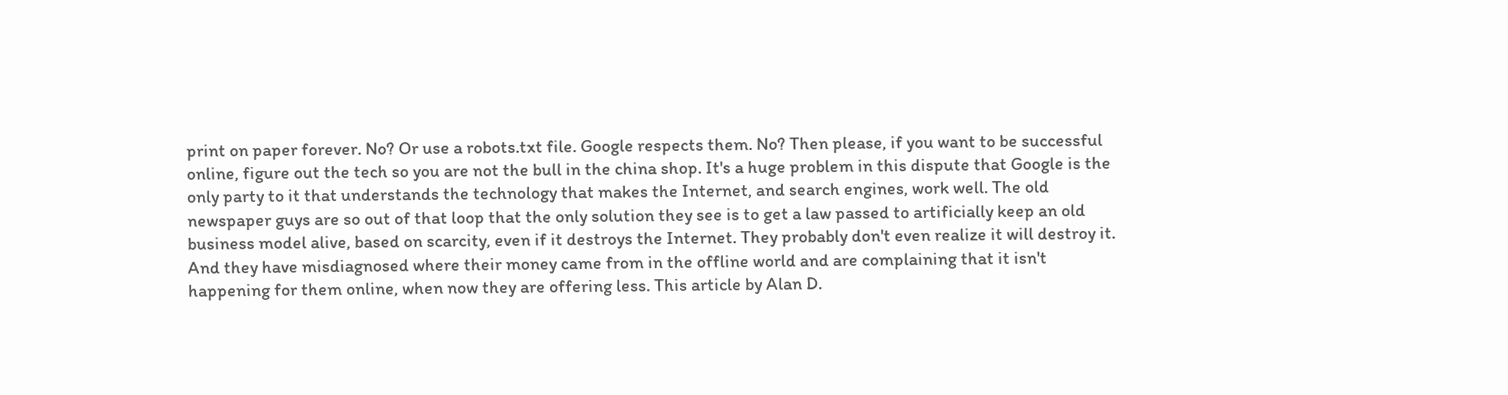print on paper forever. No? Or use a robots.txt file. Google respects them. No? Then please, if you want to be successful online, figure out the tech so you are not the bull in the china shop. It's a huge problem in this dispute that Google is the only party to it that understands the technology that makes the Internet, and search engines, work well. The old newspaper guys are so out of that loop that the only solution they see is to get a law passed to artificially keep an old business model alive, based on scarcity, even if it destroys the Internet. They probably don't even realize it will destroy it. And they have misdiagnosed where their money came from in the offline world and are complaining that it isn't happening for them online, when now they are offering less. This article by Alan D.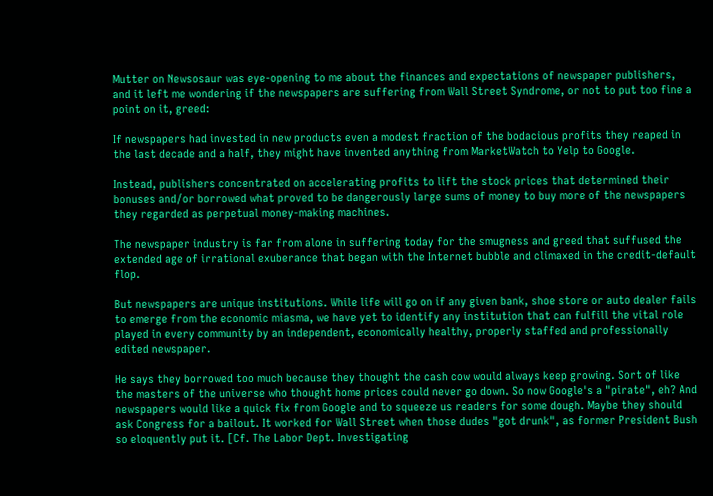Mutter on Newsosaur was eye-opening to me about the finances and expectations of newspaper publishers, and it left me wondering if the newspapers are suffering from Wall Street Syndrome, or not to put too fine a point on it, greed:

If newspapers had invested in new products even a modest fraction of the bodacious profits they reaped in the last decade and a half, they might have invented anything from MarketWatch to Yelp to Google.

Instead, publishers concentrated on accelerating profits to lift the stock prices that determined their bonuses and/or borrowed what proved to be dangerously large sums of money to buy more of the newspapers they regarded as perpetual money-making machines.

The newspaper industry is far from alone in suffering today for the smugness and greed that suffused the extended age of irrational exuberance that began with the Internet bubble and climaxed in the credit-default flop.

But newspapers are unique institutions. While life will go on if any given bank, shoe store or auto dealer fails to emerge from the economic miasma, we have yet to identify any institution that can fulfill the vital role played in every community by an independent, economically healthy, properly staffed and professionally edited newspaper.

He says they borrowed too much because they thought the cash cow would always keep growing. Sort of like the masters of the universe who thought home prices could never go down. So now Google's a "pirate", eh? And newspapers would like a quick fix from Google and to squeeze us readers for some dough. Maybe they should ask Congress for a bailout. It worked for Wall Street when those dudes "got drunk", as former President Bush so eloquently put it. [Cf. The Labor Dept. Investigating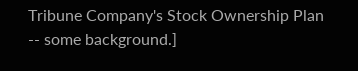Tribune Company's Stock Ownership Plan -- some background.]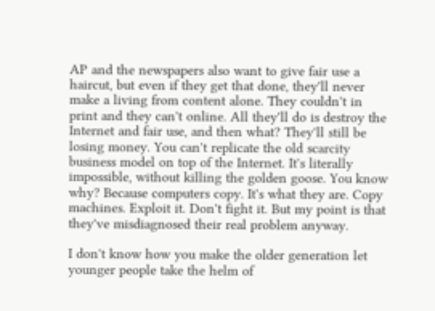AP and the newspapers also want to give fair use a haircut, but even if they get that done, they'll never make a living from content alone. They couldn't in print and they can't online. All they'll do is destroy the Internet and fair use, and then what? They'll still be losing money. You can't replicate the old scarcity business model on top of the Internet. It's literally impossible, without killing the golden goose. You know why? Because computers copy. It's what they are. Copy machines. Exploit it. Don't fight it. But my point is that they've misdiagnosed their real problem anyway.

I don't know how you make the older generation let younger people take the helm of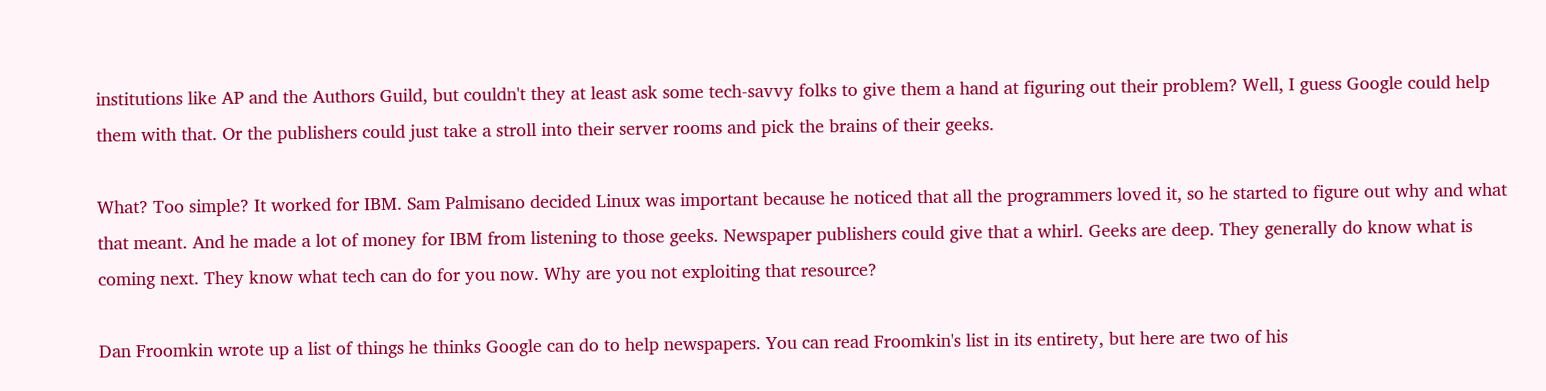institutions like AP and the Authors Guild, but couldn't they at least ask some tech-savvy folks to give them a hand at figuring out their problem? Well, I guess Google could help them with that. Or the publishers could just take a stroll into their server rooms and pick the brains of their geeks.

What? Too simple? It worked for IBM. Sam Palmisano decided Linux was important because he noticed that all the programmers loved it, so he started to figure out why and what that meant. And he made a lot of money for IBM from listening to those geeks. Newspaper publishers could give that a whirl. Geeks are deep. They generally do know what is coming next. They know what tech can do for you now. Why are you not exploiting that resource?

Dan Froomkin wrote up a list of things he thinks Google can do to help newspapers. You can read Froomkin's list in its entirety, but here are two of his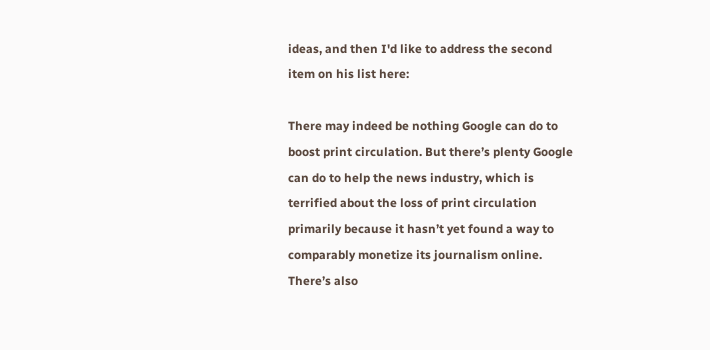ideas, and then I'd like to address the second item on his list here:

There may indeed be nothing Google can do to boost print circulation. But there’s plenty Google can do to help the news industry, which is terrified about the loss of print circulation primarily because it hasn’t yet found a way to comparably monetize its journalism online. There’s also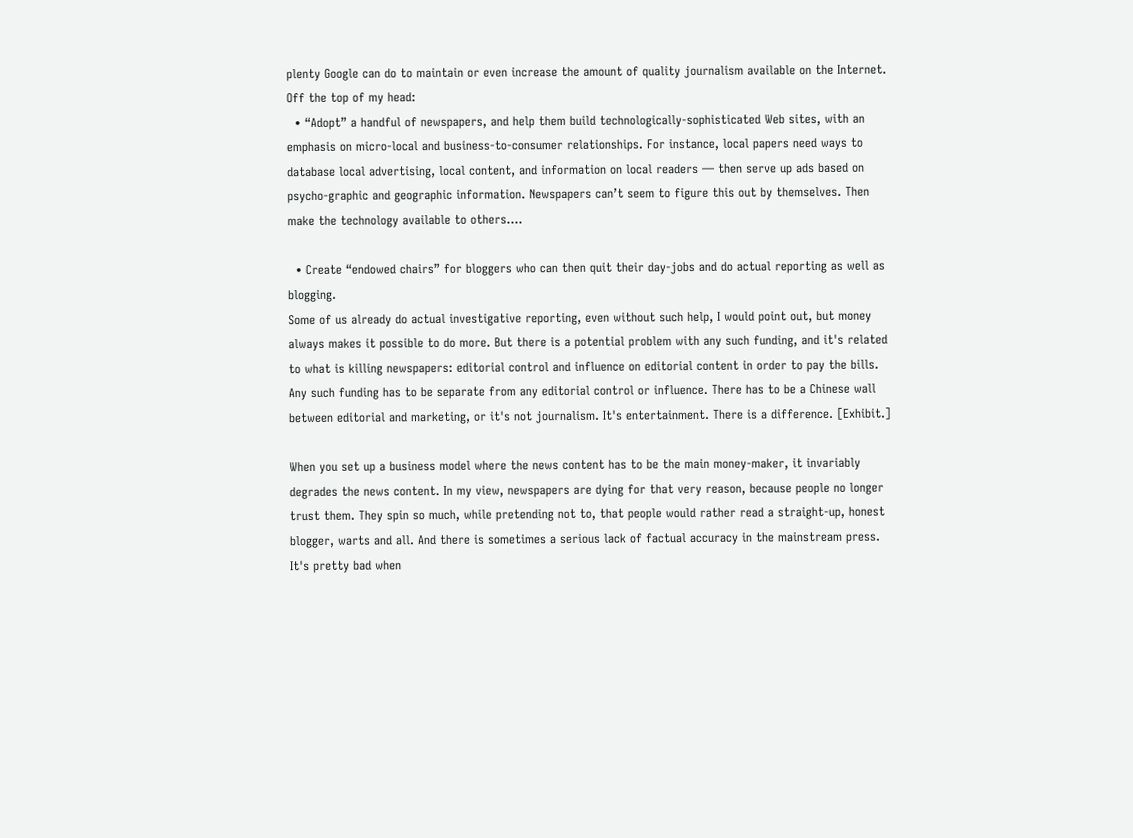plenty Google can do to maintain or even increase the amount of quality journalism available on the Internet. Off the top of my head:
  • “Adopt” a handful of newspapers, and help them build technologically-sophisticated Web sites, with an emphasis on micro-local and business-to-consumer relationships. For instance, local papers need ways to database local advertising, local content, and information on local readers — then serve up ads based on psycho-graphic and geographic information. Newspapers can’t seem to figure this out by themselves. Then make the technology available to others....

  • Create “endowed chairs” for bloggers who can then quit their day-jobs and do actual reporting as well as blogging.
Some of us already do actual investigative reporting, even without such help, I would point out, but money always makes it possible to do more. But there is a potential problem with any such funding, and it's related to what is killing newspapers: editorial control and influence on editorial content in order to pay the bills. Any such funding has to be separate from any editorial control or influence. There has to be a Chinese wall between editorial and marketing, or it's not journalism. It's entertainment. There is a difference. [Exhibit.]

When you set up a business model where the news content has to be the main money-maker, it invariably degrades the news content. In my view, newspapers are dying for that very reason, because people no longer trust them. They spin so much, while pretending not to, that people would rather read a straight-up, honest blogger, warts and all. And there is sometimes a serious lack of factual accuracy in the mainstream press. It's pretty bad when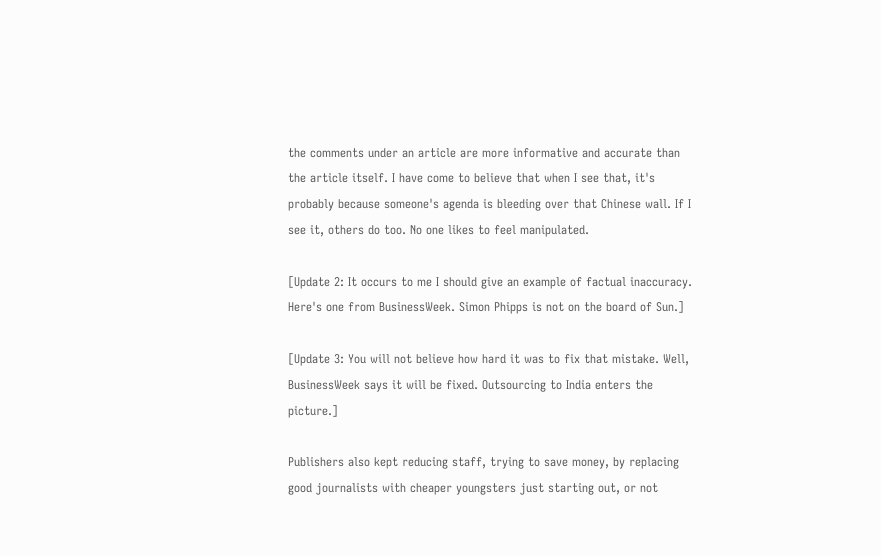the comments under an article are more informative and accurate than the article itself. I have come to believe that when I see that, it's probably because someone's agenda is bleeding over that Chinese wall. If I see it, others do too. No one likes to feel manipulated.

[Update 2: It occurs to me I should give an example of factual inaccuracy. Here's one from BusinessWeek. Simon Phipps is not on the board of Sun.]

[Update 3: You will not believe how hard it was to fix that mistake. Well, BusinessWeek says it will be fixed. Outsourcing to India enters the picture.]

Publishers also kept reducing staff, trying to save money, by replacing good journalists with cheaper youngsters just starting out, or not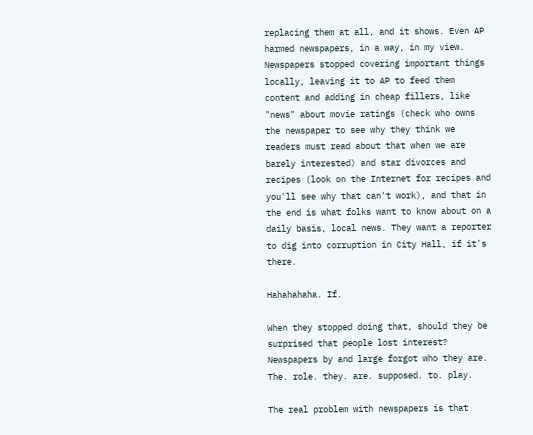replacing them at all, and it shows. Even AP harmed newspapers, in a way, in my view. Newspapers stopped covering important things locally, leaving it to AP to feed them content and adding in cheap fillers, like "news" about movie ratings (check who owns the newspaper to see why they think we readers must read about that when we are barely interested) and star divorces and recipes (look on the Internet for recipes and you'll see why that can't work), and that in the end is what folks want to know about on a daily basis, local news. They want a reporter to dig into corruption in City Hall, if it's there.

Hahahahaha. If.

When they stopped doing that, should they be surprised that people lost interest? Newspapers by and large forgot who they are. The. role. they. are. supposed. to. play.

The real problem with newspapers is that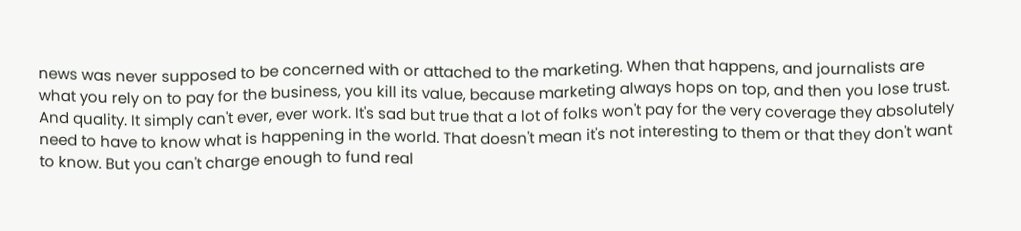news was never supposed to be concerned with or attached to the marketing. When that happens, and journalists are what you rely on to pay for the business, you kill its value, because marketing always hops on top, and then you lose trust. And quality. It simply can't ever, ever work. It's sad but true that a lot of folks won't pay for the very coverage they absolutely need to have to know what is happening in the world. That doesn't mean it's not interesting to them or that they don't want to know. But you can't charge enough to fund real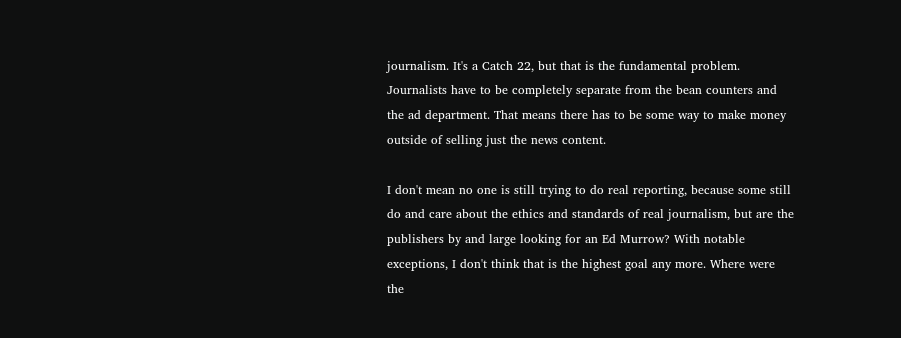journalism. It's a Catch 22, but that is the fundamental problem. Journalists have to be completely separate from the bean counters and the ad department. That means there has to be some way to make money outside of selling just the news content.

I don't mean no one is still trying to do real reporting, because some still do and care about the ethics and standards of real journalism, but are the publishers by and large looking for an Ed Murrow? With notable exceptions, I don't think that is the highest goal any more. Where were the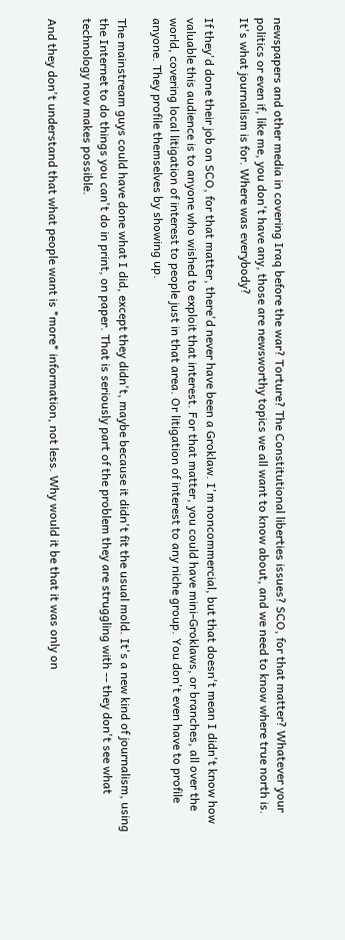newspapers and other media in covering Iraq before the war? Torture? The Constitutional liberties issues? SCO, for that matter? Whatever your politics or even if, like me, you don't have any, those are newsworthy topics we all want to know about, and we need to know where true north is. It's what journalism is for. Where was everybody?

If they'd done their job on SCO, for that matter, there'd never have been a Groklaw. I'm noncommercial, but that doesn't mean I didn't know how valuable this audience is to anyone who wished to exploit that interest. For that matter, you could have mini-Groklaws, or branches, all over the world, covering local litigation of interest to people just in that area. Or litigation of interest to any niche group. You don't even have to profile anyone. They profile themselves by showing up.

The mainstream guys could have done what I did, except they didn't, maybe because it didn't fit the usual mold. It's a new kind of journalism, using the Internet to do things you can't do in print, on paper. That is seriously part of the problem they are struggling with -- they don't see what technology now makes possible.

And they don't understand that what people want is *more* information, not less. Why would it be that it was only on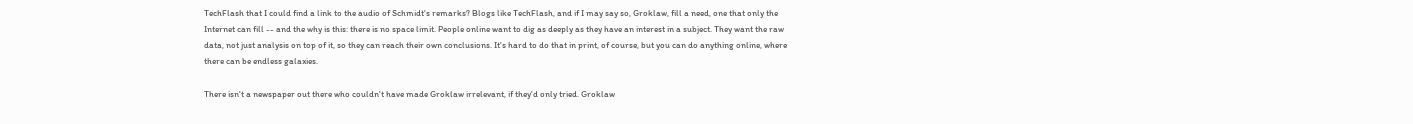TechFlash that I could find a link to the audio of Schmidt's remarks? Blogs like TechFlash, and if I may say so, Groklaw, fill a need, one that only the Internet can fill -- and the why is this: there is no space limit. People online want to dig as deeply as they have an interest in a subject. They want the raw data, not just analysis on top of it, so they can reach their own conclusions. It's hard to do that in print, of course, but you can do anything online, where there can be endless galaxies.

There isn't a newspaper out there who couldn't have made Groklaw irrelevant, if they'd only tried. Groklaw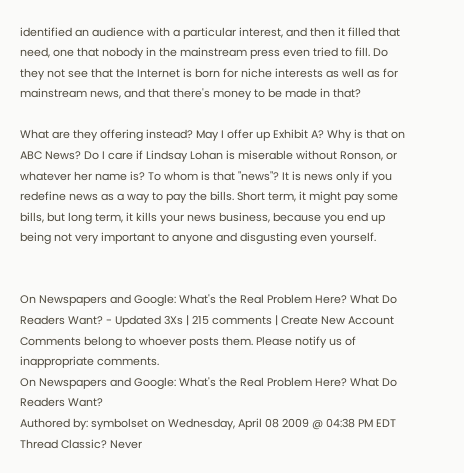identified an audience with a particular interest, and then it filled that need, one that nobody in the mainstream press even tried to fill. Do they not see that the Internet is born for niche interests as well as for mainstream news, and that there's money to be made in that?

What are they offering instead? May I offer up Exhibit A? Why is that on ABC News? Do I care if Lindsay Lohan is miserable without Ronson, or whatever her name is? To whom is that "news"? It is news only if you redefine news as a way to pay the bills. Short term, it might pay some bills, but long term, it kills your news business, because you end up being not very important to anyone and disgusting even yourself.


On Newspapers and Google: What's the Real Problem Here? What Do Readers Want? - Updated 3Xs | 215 comments | Create New Account
Comments belong to whoever posts them. Please notify us of inappropriate comments.
On Newspapers and Google: What's the Real Problem Here? What Do Readers Want?
Authored by: symbolset on Wednesday, April 08 2009 @ 04:38 PM EDT
Thread Classic? Never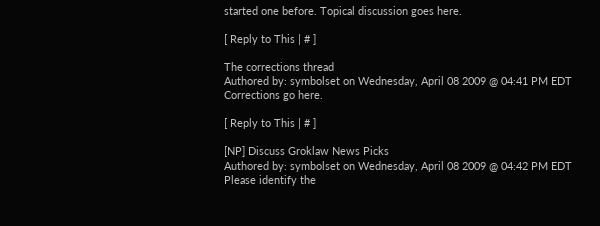started one before. Topical discussion goes here.

[ Reply to This | # ]

The corrections thread
Authored by: symbolset on Wednesday, April 08 2009 @ 04:41 PM EDT
Corrections go here.

[ Reply to This | # ]

[NP] Discuss Groklaw News Picks
Authored by: symbolset on Wednesday, April 08 2009 @ 04:42 PM EDT
Please identify the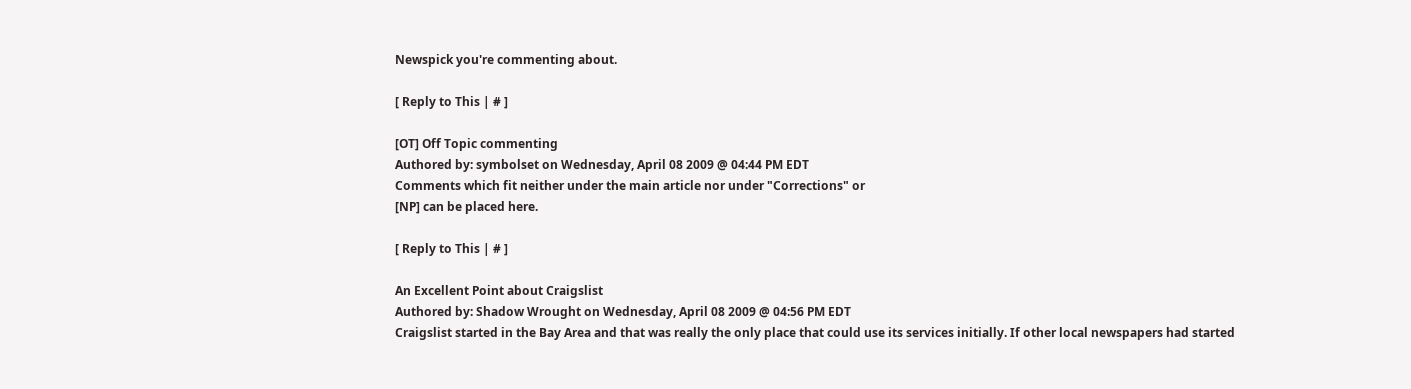Newspick you're commenting about.

[ Reply to This | # ]

[OT] Off Topic commenting
Authored by: symbolset on Wednesday, April 08 2009 @ 04:44 PM EDT
Comments which fit neither under the main article nor under "Corrections" or
[NP] can be placed here.

[ Reply to This | # ]

An Excellent Point about Craigslist
Authored by: Shadow Wrought on Wednesday, April 08 2009 @ 04:56 PM EDT
Craigslist started in the Bay Area and that was really the only place that could use its services initially. If other local newspapers had started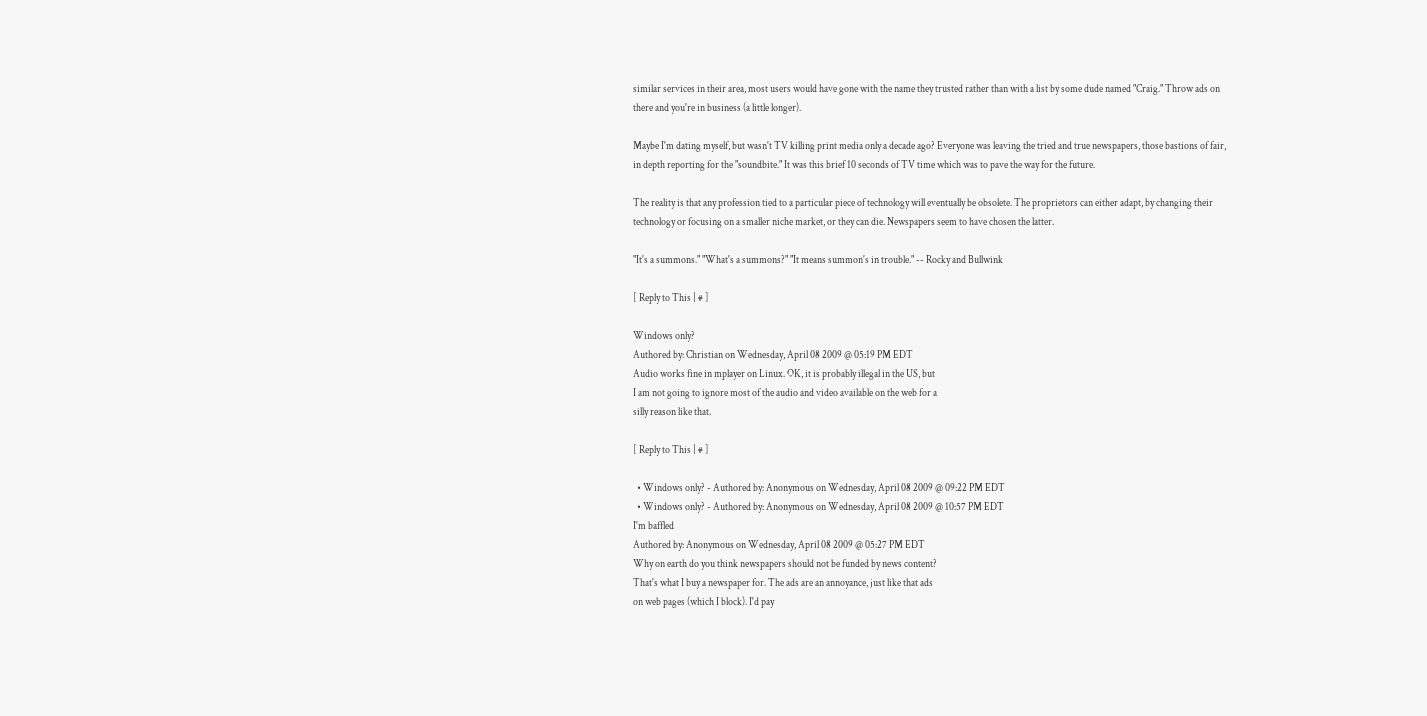similar services in their area, most users would have gone with the name they trusted rather than with a list by some dude named "Craig." Throw ads on there and you're in business (a little longer).

Maybe I'm dating myself, but wasn't TV killing print media only a decade ago? Everyone was leaving the tried and true newspapers, those bastions of fair, in depth reporting for the "soundbite." It was this brief 10 seconds of TV time which was to pave the way for the future.

The reality is that any profession tied to a particular piece of technology will eventually be obsolete. The proprietors can either adapt, by changing their technology or focusing on a smaller niche market, or they can die. Newspapers seem to have chosen the latter.

"It's a summons." "What's a summons?" "It means summon's in trouble." -- Rocky and Bullwink

[ Reply to This | # ]

Windows only?
Authored by: Christian on Wednesday, April 08 2009 @ 05:19 PM EDT
Audio works fine in mplayer on Linux. OK, it is probably illegal in the US, but
I am not going to ignore most of the audio and video available on the web for a
silly reason like that.

[ Reply to This | # ]

  • Windows only? - Authored by: Anonymous on Wednesday, April 08 2009 @ 09:22 PM EDT
  • Windows only? - Authored by: Anonymous on Wednesday, April 08 2009 @ 10:57 PM EDT
I'm baffled
Authored by: Anonymous on Wednesday, April 08 2009 @ 05:27 PM EDT
Why on earth do you think newspapers should not be funded by news content?
That's what I buy a newspaper for. The ads are an annoyance, just like that ads
on web pages (which I block). I'd pay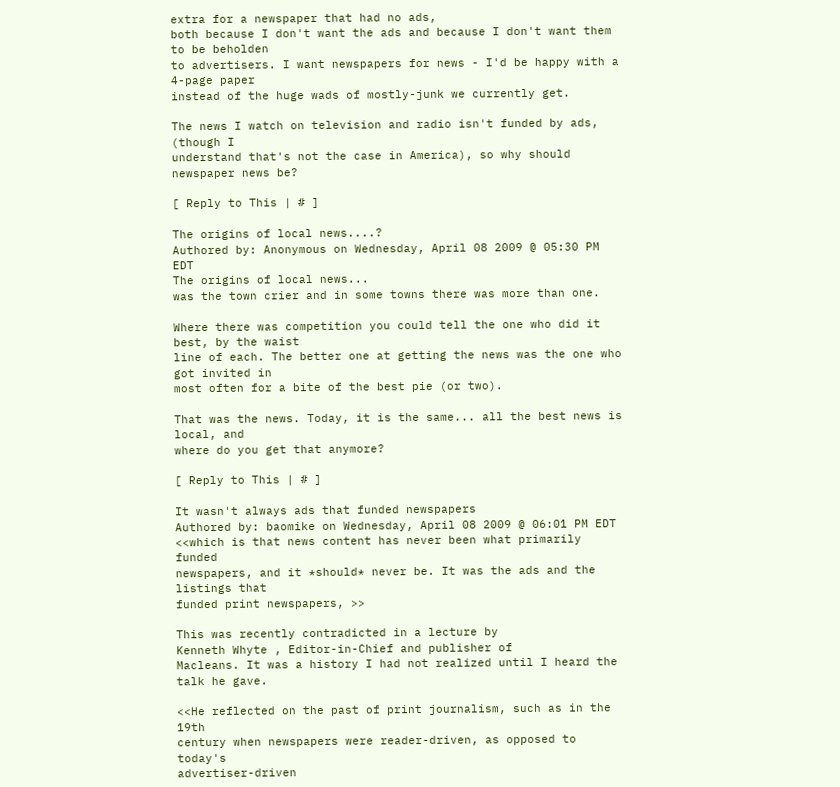extra for a newspaper that had no ads,
both because I don't want the ads and because I don't want them to be beholden
to advertisers. I want newspapers for news - I'd be happy with a 4-page paper
instead of the huge wads of mostly-junk we currently get.

The news I watch on television and radio isn't funded by ads, (though I
understand that's not the case in America), so why should newspaper news be?

[ Reply to This | # ]

The origins of local news....?
Authored by: Anonymous on Wednesday, April 08 2009 @ 05:30 PM EDT
The origins of local news...
was the town crier and in some towns there was more than one.

Where there was competition you could tell the one who did it best, by the waist
line of each. The better one at getting the news was the one who got invited in
most often for a bite of the best pie (or two).

That was the news. Today, it is the same... all the best news is local, and
where do you get that anymore?

[ Reply to This | # ]

It wasn't always ads that funded newspapers
Authored by: baomike on Wednesday, April 08 2009 @ 06:01 PM EDT
<<which is that news content has never been what primarily funded
newspapers, and it *should* never be. It was the ads and the listings that
funded print newspapers, >>

This was recently contradicted in a lecture by
Kenneth Whyte , Editor-in-Chief and publisher of
Macleans. It was a history I had not realized until I heard the talk he gave.

<<He reflected on the past of print journalism, such as in the 19th
century when newspapers were reader-driven, as opposed to today's
advertiser-driven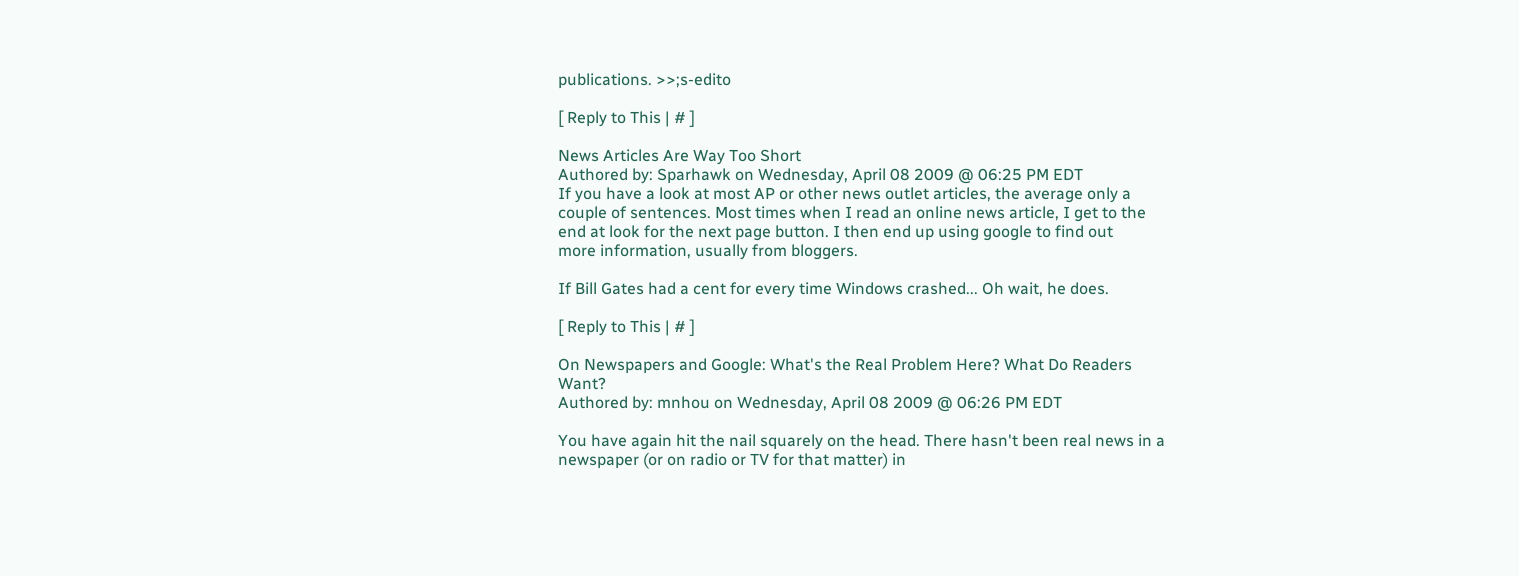publications. >>;s-edito

[ Reply to This | # ]

News Articles Are Way Too Short
Authored by: Sparhawk on Wednesday, April 08 2009 @ 06:25 PM EDT
If you have a look at most AP or other news outlet articles, the average only a
couple of sentences. Most times when I read an online news article, I get to the
end at look for the next page button. I then end up using google to find out
more information, usually from bloggers.

If Bill Gates had a cent for every time Windows crashed... Oh wait, he does.

[ Reply to This | # ]

On Newspapers and Google: What's the Real Problem Here? What Do Readers Want?
Authored by: mnhou on Wednesday, April 08 2009 @ 06:26 PM EDT

You have again hit the nail squarely on the head. There hasn't been real news in a newspaper (or on radio or TV for that matter) in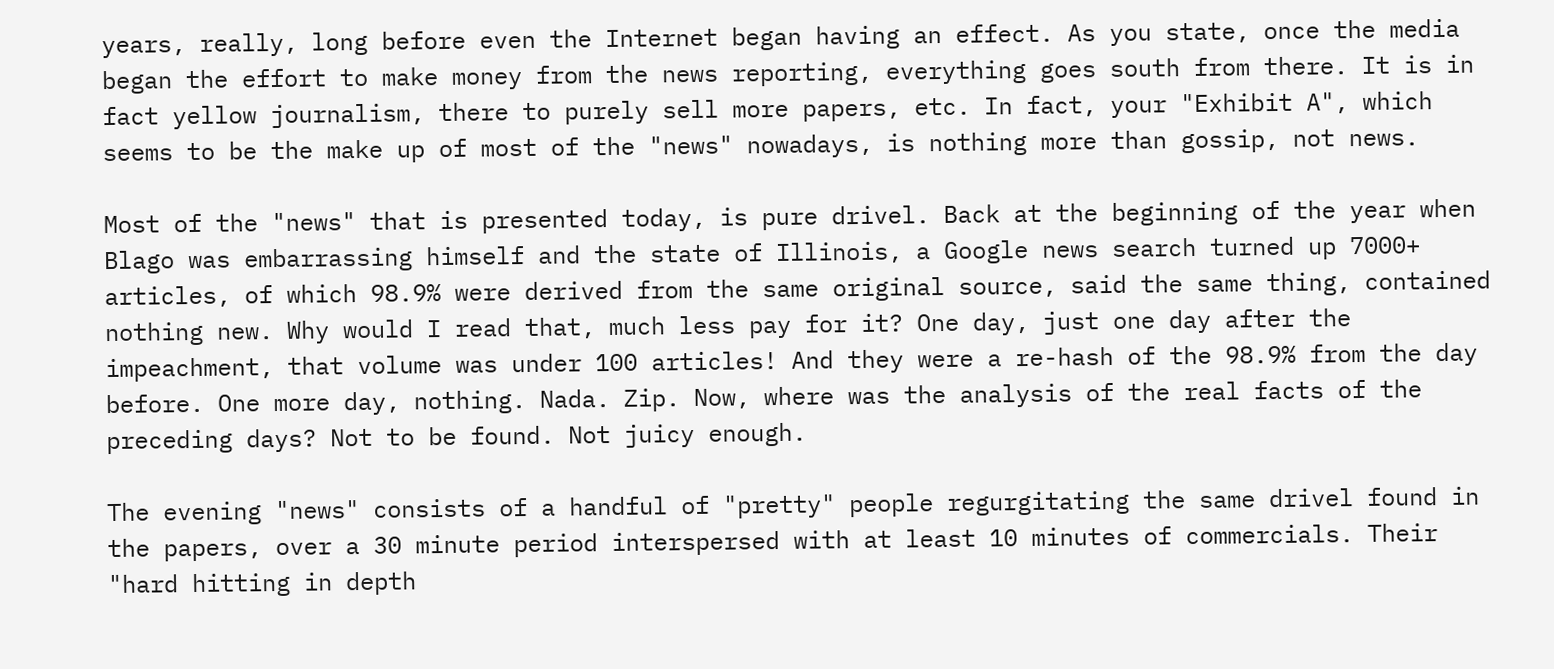years, really, long before even the Internet began having an effect. As you state, once the media began the effort to make money from the news reporting, everything goes south from there. It is in fact yellow journalism, there to purely sell more papers, etc. In fact, your "Exhibit A", which seems to be the make up of most of the "news" nowadays, is nothing more than gossip, not news.

Most of the "news" that is presented today, is pure drivel. Back at the beginning of the year when Blago was embarrassing himself and the state of Illinois, a Google news search turned up 7000+ articles, of which 98.9% were derived from the same original source, said the same thing, contained nothing new. Why would I read that, much less pay for it? One day, just one day after the impeachment, that volume was under 100 articles! And they were a re-hash of the 98.9% from the day before. One more day, nothing. Nada. Zip. Now, where was the analysis of the real facts of the preceding days? Not to be found. Not juicy enough.

The evening "news" consists of a handful of "pretty" people regurgitating the same drivel found in the papers, over a 30 minute period interspersed with at least 10 minutes of commercials. Their "hard hitting in depth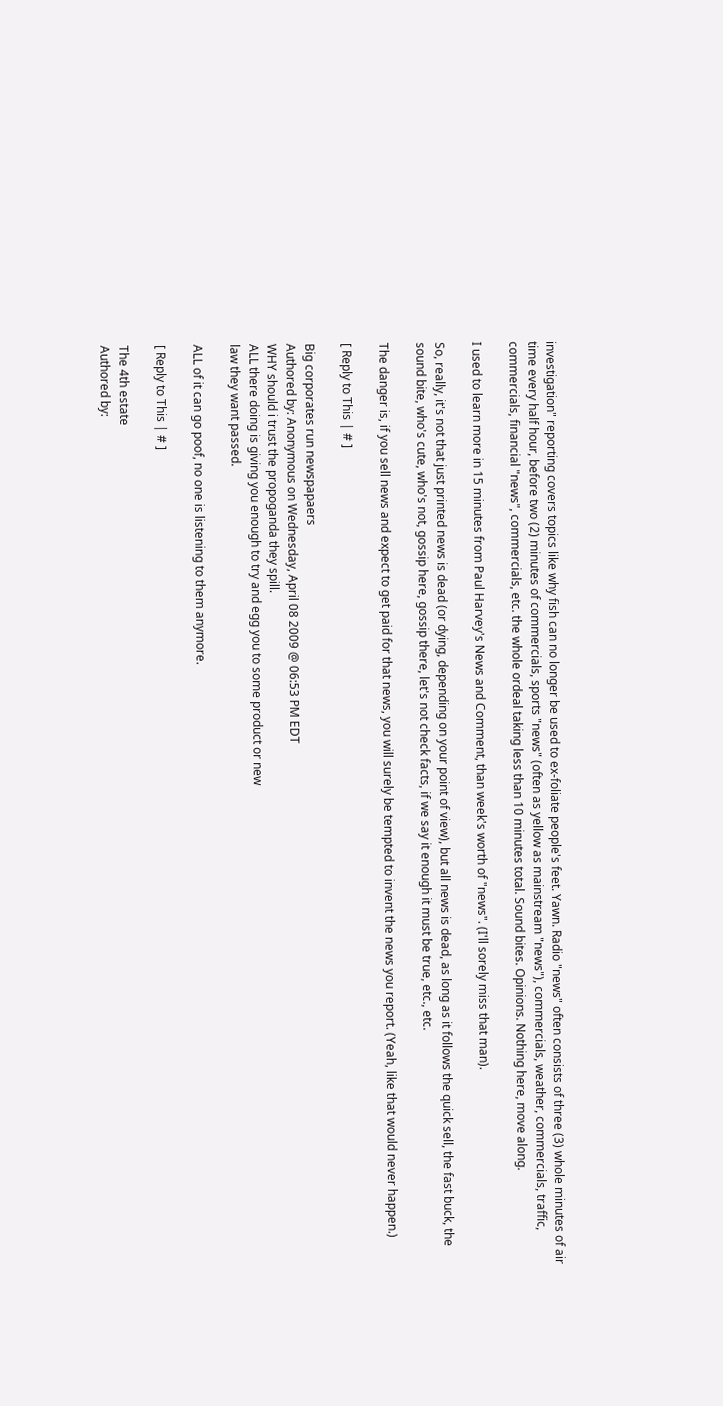investigation" reporting covers topics like why fish can no longer be used to ex-foliate people's feet. Yawn. Radio "news" often consists of three (3) whole minutes of air time every half hour, before two (2) minutes of commercials, sports "news" (often as yellow as mainstream "news"), commercials, weather, commercials, traffic, commercials, financial "news", commercials, etc. the whole ordeal taking less than 10 minutes total. Sound bites. Opinions. Nothing here, move along.

I used to learn more in 15 minutes from Paul Harvey's News and Comment, than week's worth of "news". (I'll sorely miss that man).

So, really, it's not that just printed news is dead (or dying, depending on your point of view), but all news is dead, as long as it follows the quick sell, the fast buck, the sound bite, who's cute, who's not, gossip here, gossip there, let's not check facts, if we say it enough it must be true, etc., etc.

The danger is, if you sell news and expect to get paid for that news, you will surely be tempted to invent the news you report. (Yeah, like that would never happen.)

[ Reply to This | # ]

Big corporates run newspapaers
Authored by: Anonymous on Wednesday, April 08 2009 @ 06:53 PM EDT
WHY should i trust the propoganda they spill.
ALL there doing is giving you enough to try and egg you to some product or new
law they want passed.

ALL of it can go poof, no one is listening to them anymore.

[ Reply to This | # ]

The 4th estate
Authored by: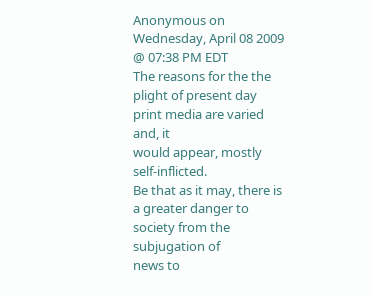Anonymous on Wednesday, April 08 2009 @ 07:38 PM EDT
The reasons for the the plight of present day print media are varied and, it
would appear, mostly self-inflicted.
Be that as it may, there is a greater danger to society from the subjugation of
news to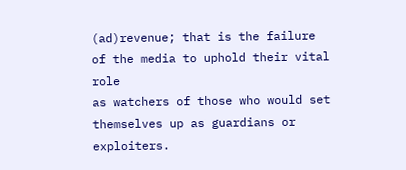(ad)revenue; that is the failure of the media to uphold their vital role
as watchers of those who would set themselves up as guardians or exploiters.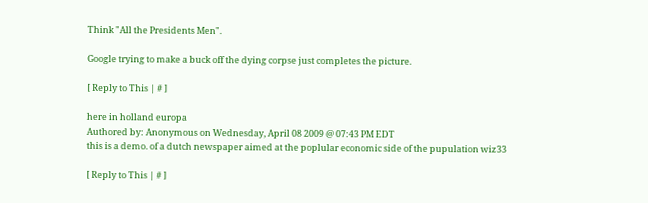Think "All the Presidents Men".

Google trying to make a buck off the dying corpse just completes the picture.

[ Reply to This | # ]

here in holland europa
Authored by: Anonymous on Wednesday, April 08 2009 @ 07:43 PM EDT
this is a demo. of a dutch newspaper aimed at the poplular economic side of the pupulation wiz33

[ Reply to This | # ]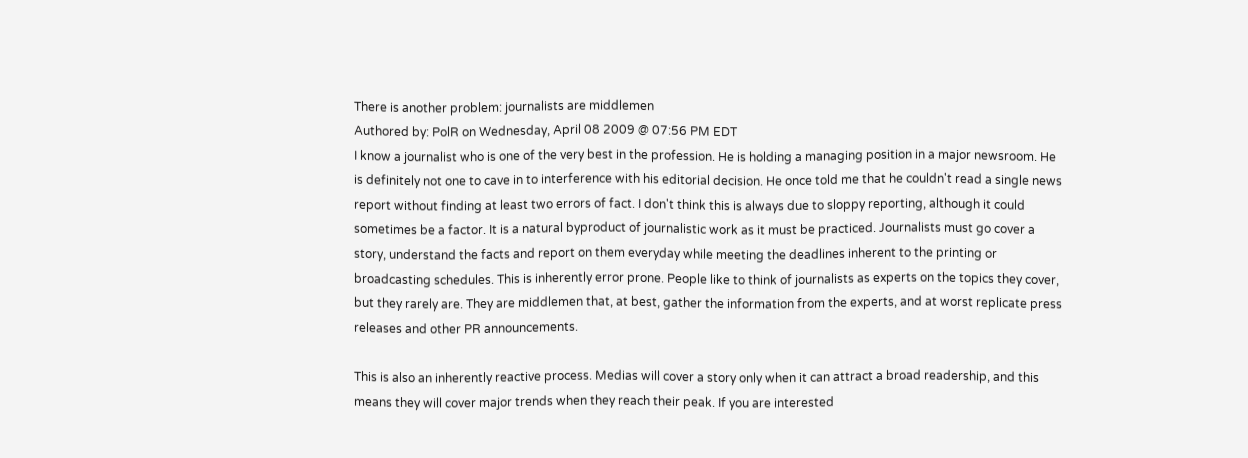There is another problem: journalists are middlemen
Authored by: PolR on Wednesday, April 08 2009 @ 07:56 PM EDT
I know a journalist who is one of the very best in the profession. He is holding a managing position in a major newsroom. He is definitely not one to cave in to interference with his editorial decision. He once told me that he couldn't read a single news report without finding at least two errors of fact. I don't think this is always due to sloppy reporting, although it could sometimes be a factor. It is a natural byproduct of journalistic work as it must be practiced. Journalists must go cover a story, understand the facts and report on them everyday while meeting the deadlines inherent to the printing or broadcasting schedules. This is inherently error prone. People like to think of journalists as experts on the topics they cover, but they rarely are. They are middlemen that, at best, gather the information from the experts, and at worst replicate press releases and other PR announcements.

This is also an inherently reactive process. Medias will cover a story only when it can attract a broad readership, and this means they will cover major trends when they reach their peak. If you are interested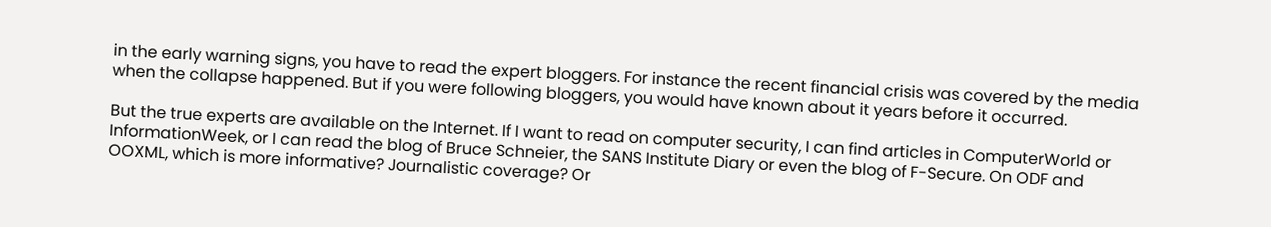in the early warning signs, you have to read the expert bloggers. For instance the recent financial crisis was covered by the media when the collapse happened. But if you were following bloggers, you would have known about it years before it occurred.

But the true experts are available on the Internet. If I want to read on computer security, I can find articles in ComputerWorld or InformationWeek, or I can read the blog of Bruce Schneier, the SANS Institute Diary or even the blog of F-Secure. On ODF and OOXML, which is more informative? Journalistic coverage? Or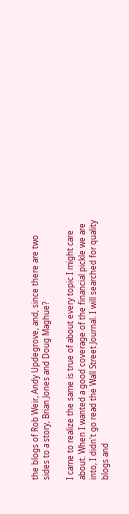the blogs of Rob Weir, Andy Updegrove, and, since there are two sides to a story, Brian Jones and Doug Maghue?

I came to realize the same is true of about every topic I might care about. When I wanted a good coverage of the financial pickle we are into, I didn't go read the Wall Street Journal. I will searched for quality blogs and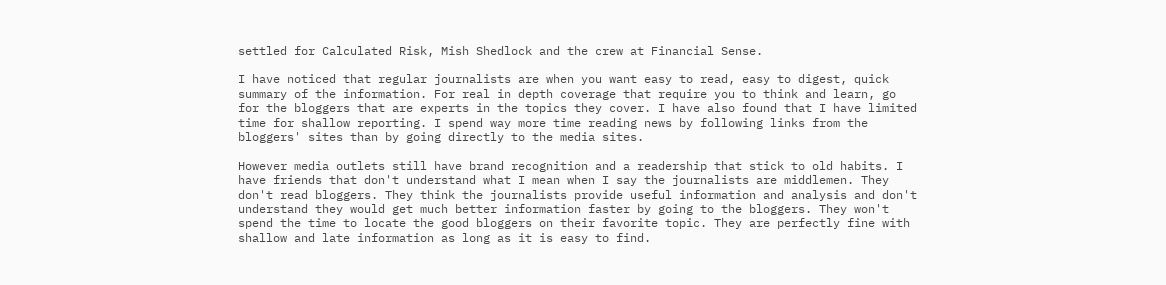settled for Calculated Risk, Mish Shedlock and the crew at Financial Sense.

I have noticed that regular journalists are when you want easy to read, easy to digest, quick summary of the information. For real in depth coverage that require you to think and learn, go for the bloggers that are experts in the topics they cover. I have also found that I have limited time for shallow reporting. I spend way more time reading news by following links from the bloggers' sites than by going directly to the media sites.

However media outlets still have brand recognition and a readership that stick to old habits. I have friends that don't understand what I mean when I say the journalists are middlemen. They don't read bloggers. They think the journalists provide useful information and analysis and don't understand they would get much better information faster by going to the bloggers. They won't spend the time to locate the good bloggers on their favorite topic. They are perfectly fine with shallow and late information as long as it is easy to find.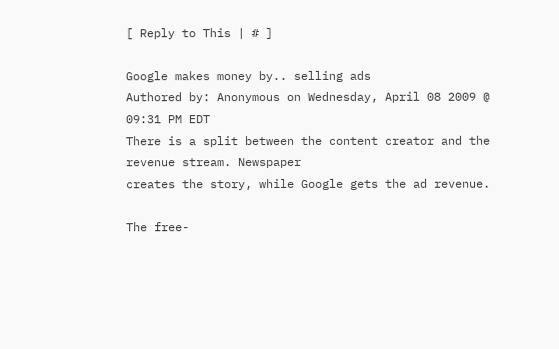[ Reply to This | # ]

Google makes money by.. selling ads
Authored by: Anonymous on Wednesday, April 08 2009 @ 09:31 PM EDT
There is a split between the content creator and the revenue stream. Newspaper
creates the story, while Google gets the ad revenue.

The free-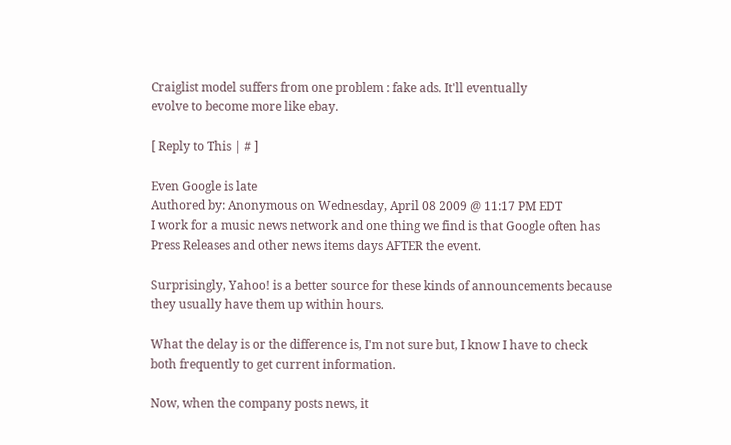Craiglist model suffers from one problem : fake ads. It'll eventually
evolve to become more like ebay.

[ Reply to This | # ]

Even Google is late
Authored by: Anonymous on Wednesday, April 08 2009 @ 11:17 PM EDT
I work for a music news network and one thing we find is that Google often has
Press Releases and other news items days AFTER the event.

Surprisingly, Yahoo! is a better source for these kinds of announcements because
they usually have them up within hours.

What the delay is or the difference is, I'm not sure but, I know I have to check
both frequently to get current information.

Now, when the company posts news, it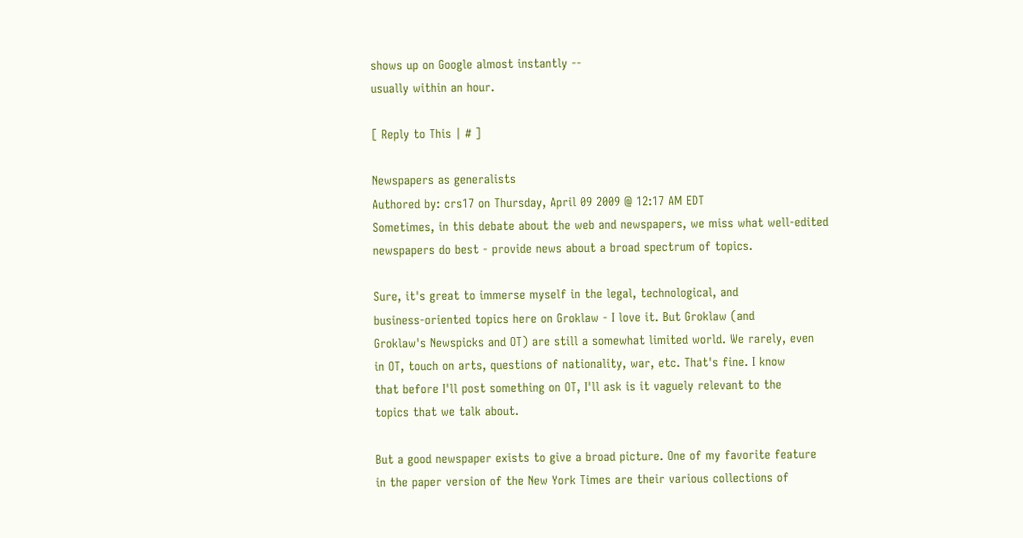shows up on Google almost instantly --
usually within an hour.

[ Reply to This | # ]

Newspapers as generalists
Authored by: crs17 on Thursday, April 09 2009 @ 12:17 AM EDT
Sometimes, in this debate about the web and newspapers, we miss what well-edited
newspapers do best - provide news about a broad spectrum of topics.

Sure, it's great to immerse myself in the legal, technological, and
business-oriented topics here on Groklaw - I love it. But Groklaw (and
Groklaw's Newspicks and OT) are still a somewhat limited world. We rarely, even
in OT, touch on arts, questions of nationality, war, etc. That's fine. I know
that before I'll post something on OT, I'll ask is it vaguely relevant to the
topics that we talk about.

But a good newspaper exists to give a broad picture. One of my favorite feature
in the paper version of the New York Times are their various collections of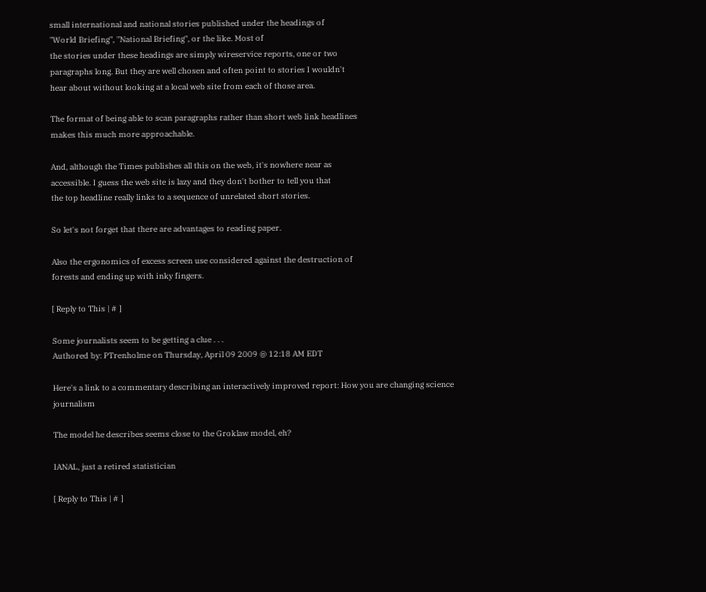small international and national stories published under the headings of
"World Briefing", "National Briefing", or the like. Most of
the stories under these headings are simply wireservice reports, one or two
paragraphs long. But they are well chosen and often point to stories I wouldn't
hear about without looking at a local web site from each of those area.

The format of being able to scan paragraphs rather than short web link headlines
makes this much more approachable.

And, although the Times publishes all this on the web, it's nowhere near as
accessible. I guess the web site is lazy and they don't bother to tell you that
the top headline really links to a sequence of unrelated short stories.

So let's not forget that there are advantages to reading paper.

Also the ergonomics of excess screen use considered against the destruction of
forests and ending up with inky fingers.

[ Reply to This | # ]

Some journalists seem to be getting a clue . . .
Authored by: PTrenholme on Thursday, April 09 2009 @ 12:18 AM EDT

Here's a link to a commentary describing an interactively improved report: How you are changing science journalism

The model he describes seems close to the Groklaw model, eh?

IANAL, just a retired statistician

[ Reply to This | # ]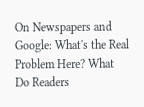On Newspapers and Google: What's the Real Problem Here? What Do Readers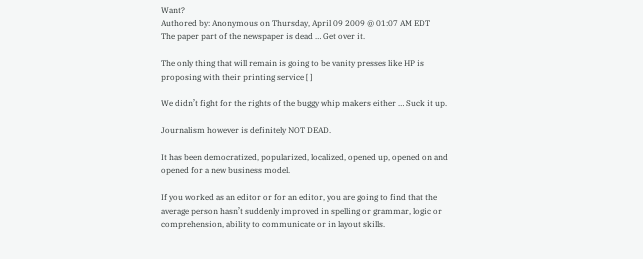Want?
Authored by: Anonymous on Thursday, April 09 2009 @ 01:07 AM EDT
The paper part of the newspaper is dead … Get over it.

The only thing that will remain is going to be vanity presses like HP is
proposing with their printing service [ ]

We didn’t fight for the rights of the buggy whip makers either … Suck it up.

Journalism however is definitely NOT DEAD.

It has been democratized, popularized, localized, opened up, opened on and
opened for a new business model.

If you worked as an editor or for an editor, you are going to find that the
average person hasn’t suddenly improved in spelling or grammar, logic or
comprehension, ability to communicate or in layout skills.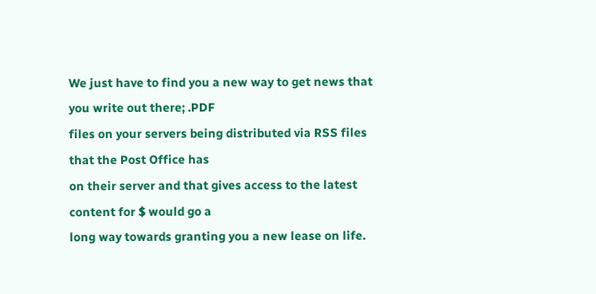We just have to find you a new way to get news that you write out there; .PDF
files on your servers being distributed via RSS files that the Post Office has
on their server and that gives access to the latest content for $ would go a
long way towards granting you a new lease on life.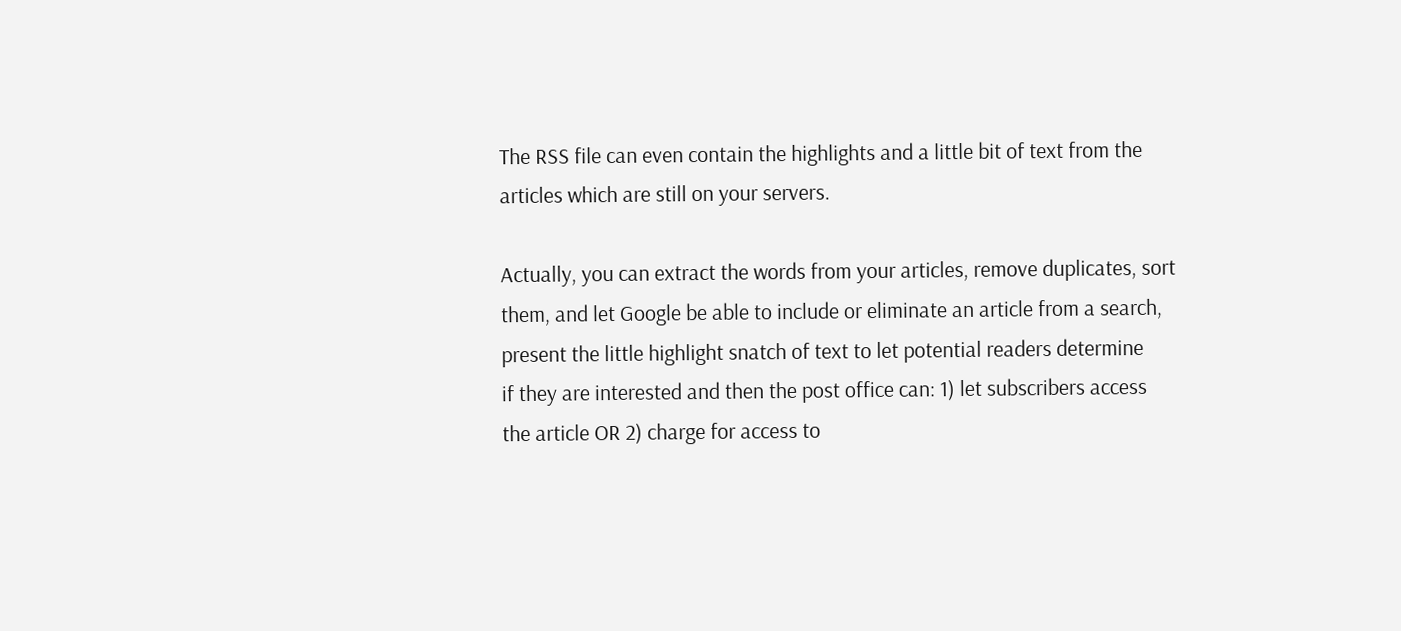The RSS file can even contain the highlights and a little bit of text from the
articles which are still on your servers.

Actually, you can extract the words from your articles, remove duplicates, sort
them, and let Google be able to include or eliminate an article from a search,
present the little highlight snatch of text to let potential readers determine
if they are interested and then the post office can: 1) let subscribers access
the article OR 2) charge for access to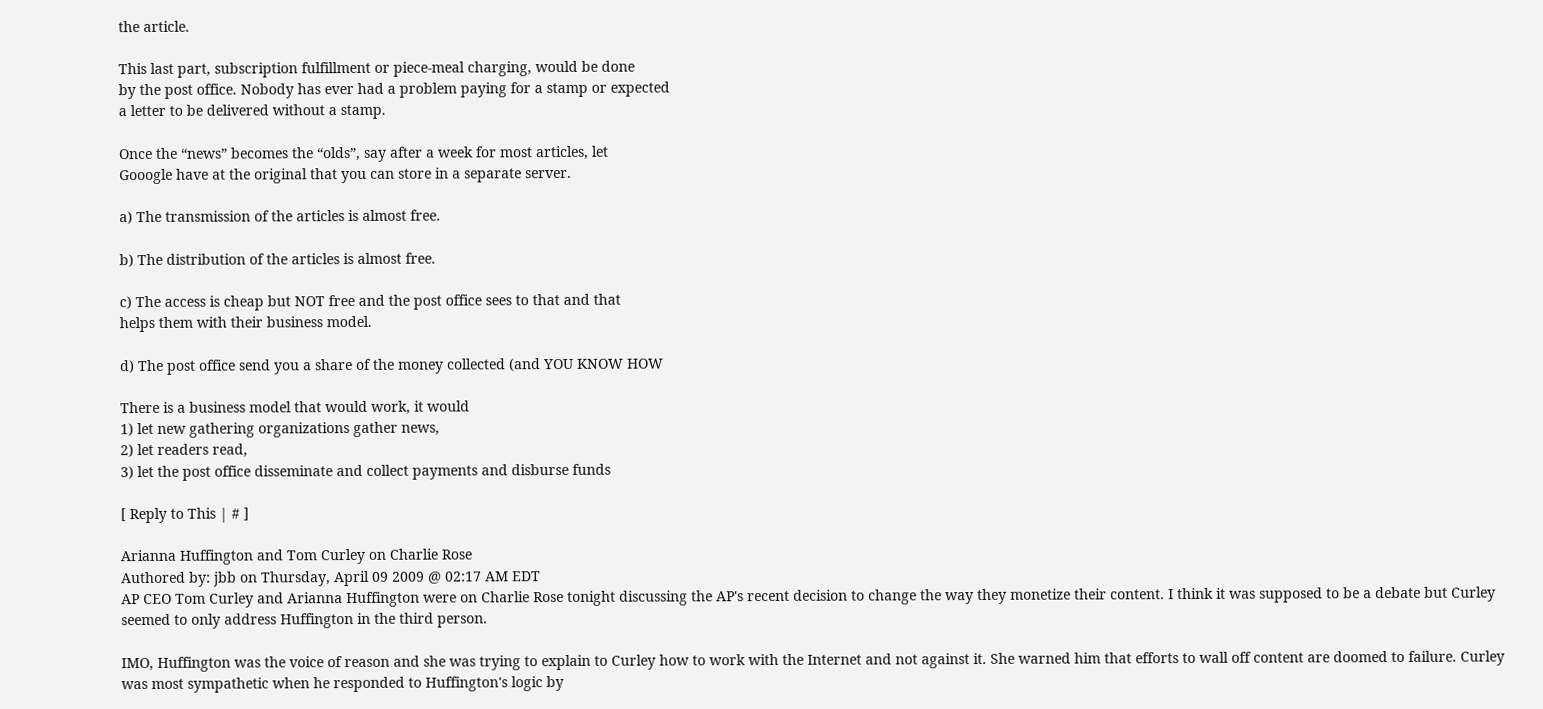the article.

This last part, subscription fulfillment or piece-meal charging, would be done
by the post office. Nobody has ever had a problem paying for a stamp or expected
a letter to be delivered without a stamp.

Once the “news” becomes the “olds”, say after a week for most articles, let
Gooogle have at the original that you can store in a separate server.

a) The transmission of the articles is almost free.

b) The distribution of the articles is almost free.

c) The access is cheap but NOT free and the post office sees to that and that
helps them with their business model.

d) The post office send you a share of the money collected (and YOU KNOW HOW

There is a business model that would work, it would
1) let new gathering organizations gather news,
2) let readers read,
3) let the post office disseminate and collect payments and disburse funds

[ Reply to This | # ]

Arianna Huffington and Tom Curley on Charlie Rose
Authored by: jbb on Thursday, April 09 2009 @ 02:17 AM EDT
AP CEO Tom Curley and Arianna Huffington were on Charlie Rose tonight discussing the AP's recent decision to change the way they monetize their content. I think it was supposed to be a debate but Curley seemed to only address Huffington in the third person.

IMO, Huffington was the voice of reason and she was trying to explain to Curley how to work with the Internet and not against it. She warned him that efforts to wall off content are doomed to failure. Curley was most sympathetic when he responded to Huffington's logic by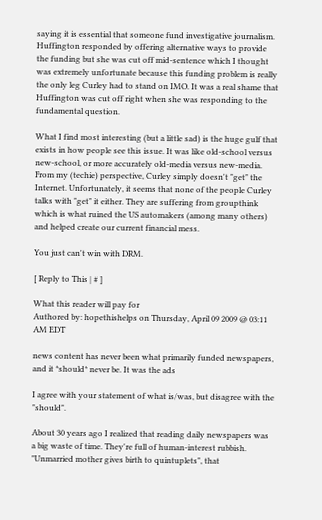saying it is essential that someone fund investigative journalism. Huffington responded by offering alternative ways to provide the funding but she was cut off mid-sentence which I thought was extremely unfortunate because this funding problem is really the only leg Curley had to stand on IMO. It was a real shame that Huffington was cut off right when she was responding to the fundamental question.

What I find most interesting (but a little sad) is the huge gulf that exists in how people see this issue. It was like old-school versus new-school, or more accurately old-media versus new-media. From my (techie) perspective, Curley simply doesn't "get" the Internet. Unfortunately, it seems that none of the people Curley talks with "get" it either. They are suffering from groupthink which is what ruined the US automakers (among many others) and helped create our current financial mess.

You just can't win with DRM.

[ Reply to This | # ]

What this reader will pay for
Authored by: hopethishelps on Thursday, April 09 2009 @ 03:11 AM EDT

news content has never been what primarily funded newspapers, and it *should* never be. It was the ads

I agree with your statement of what is/was, but disagree with the "should".

About 30 years ago I realized that reading daily newspapers was a big waste of time. They're full of human-interest rubbish. "Unmarried mother gives birth to quintuplets", that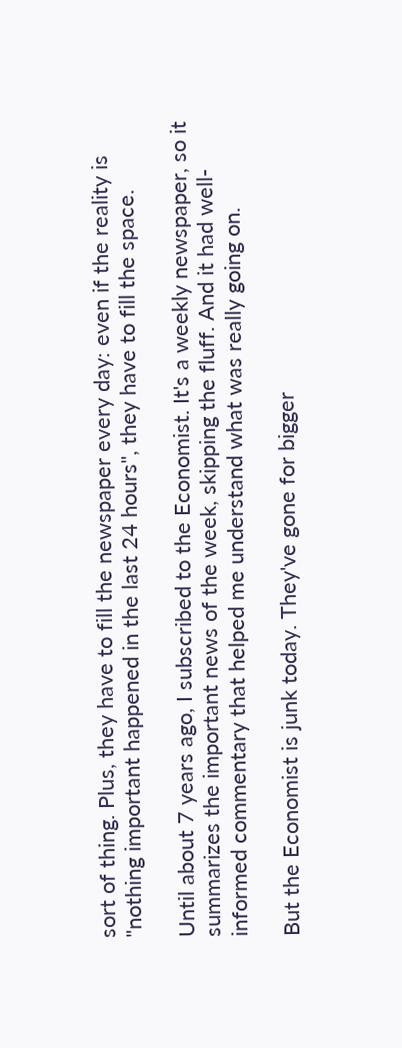sort of thing. Plus, they have to fill the newspaper every day: even if the reality is "nothing important happened in the last 24 hours", they have to fill the space.

Until about 7 years ago, I subscribed to the Economist. It's a weekly newspaper, so it summarizes the important news of the week, skipping the fluff. And it had well-informed commentary that helped me understand what was really going on.

But the Economist is junk today. They've gone for bigger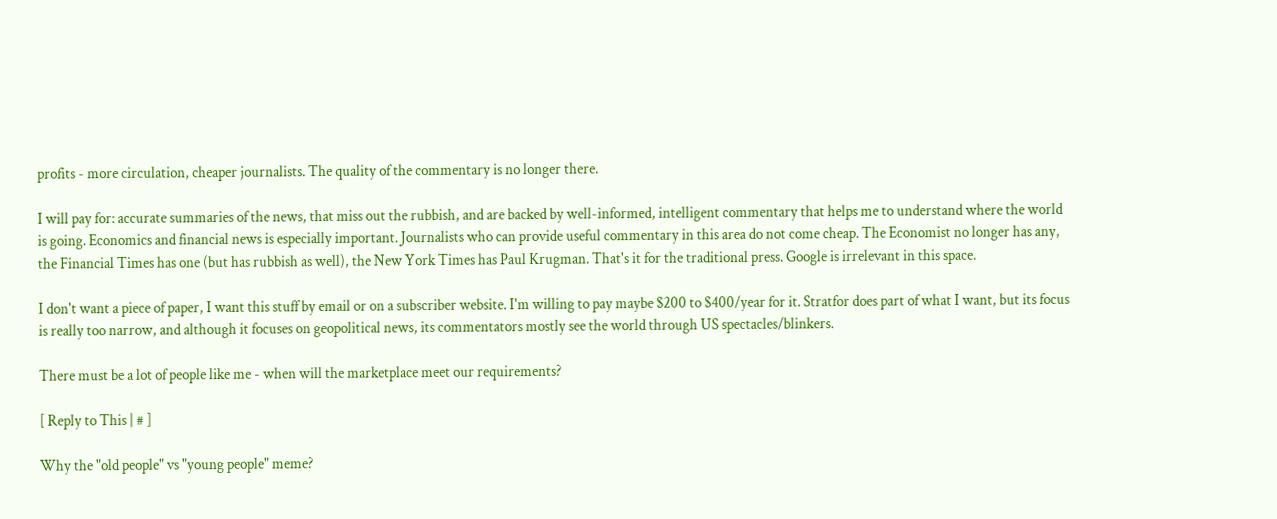profits - more circulation, cheaper journalists. The quality of the commentary is no longer there.

I will pay for: accurate summaries of the news, that miss out the rubbish, and are backed by well-informed, intelligent commentary that helps me to understand where the world is going. Economics and financial news is especially important. Journalists who can provide useful commentary in this area do not come cheap. The Economist no longer has any, the Financial Times has one (but has rubbish as well), the New York Times has Paul Krugman. That's it for the traditional press. Google is irrelevant in this space.

I don't want a piece of paper, I want this stuff by email or on a subscriber website. I'm willing to pay maybe $200 to $400/year for it. Stratfor does part of what I want, but its focus is really too narrow, and although it focuses on geopolitical news, its commentators mostly see the world through US spectacles/blinkers.

There must be a lot of people like me - when will the marketplace meet our requirements?

[ Reply to This | # ]

Why the "old people" vs "young people" meme?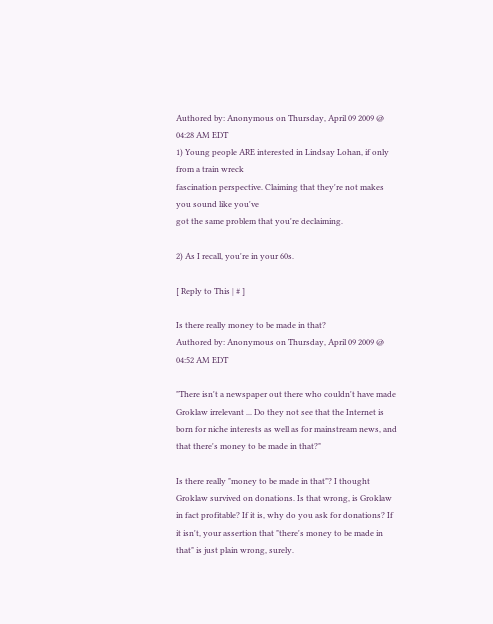Authored by: Anonymous on Thursday, April 09 2009 @ 04:28 AM EDT
1) Young people ARE interested in Lindsay Lohan, if only from a train wreck
fascination perspective. Claiming that they're not makes you sound like you've
got the same problem that you're declaiming.

2) As I recall, you're in your 60s.

[ Reply to This | # ]

Is there really money to be made in that?
Authored by: Anonymous on Thursday, April 09 2009 @ 04:52 AM EDT

"There isn't a newspaper out there who couldn't have made Groklaw irrelevant ... Do they not see that the Internet is born for niche interests as well as for mainstream news, and that there's money to be made in that?"

Is there really "money to be made in that"? I thought Groklaw survived on donations. Is that wrong, is Groklaw in fact profitable? If it is, why do you ask for donations? If it isn't, your assertion that "there's money to be made in that" is just plain wrong, surely.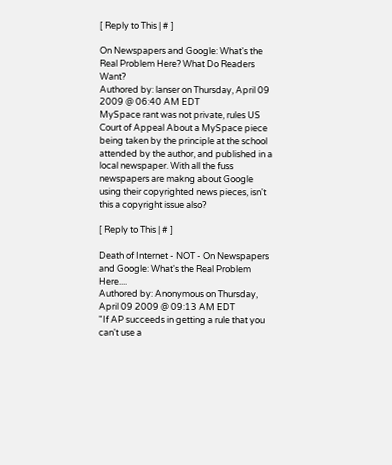[ Reply to This | # ]

On Newspapers and Google: What's the Real Problem Here? What Do Readers Want?
Authored by: lanser on Thursday, April 09 2009 @ 06:40 AM EDT
MySpace rant was not private, rules US Court of Appeal About a MySpace piece being taken by the principle at the school attended by the author, and published in a local newspaper. With all the fuss newspapers are makng about Google using their copyrighted news pieces, isn't this a copyright issue also?

[ Reply to This | # ]

Death of Internet - NOT - On Newspapers and Google: What's the Real Problem Here....
Authored by: Anonymous on Thursday, April 09 2009 @ 09:13 AM EDT
"If AP succeeds in getting a rule that you can't use a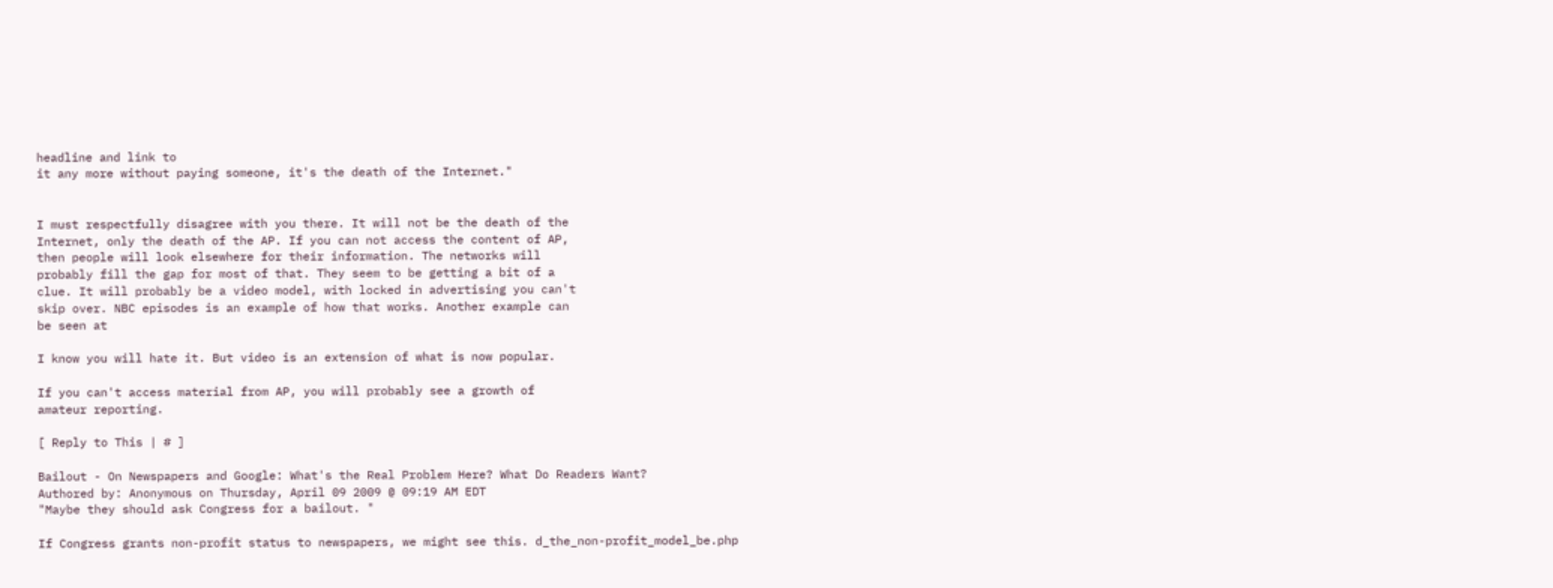headline and link to
it any more without paying someone, it's the death of the Internet."


I must respectfully disagree with you there. It will not be the death of the
Internet, only the death of the AP. If you can not access the content of AP,
then people will look elsewhere for their information. The networks will
probably fill the gap for most of that. They seem to be getting a bit of a
clue. It will probably be a video model, with locked in advertising you can't
skip over. NBC episodes is an example of how that works. Another example can
be seen at

I know you will hate it. But video is an extension of what is now popular.

If you can't access material from AP, you will probably see a growth of
amateur reporting.

[ Reply to This | # ]

Bailout - On Newspapers and Google: What's the Real Problem Here? What Do Readers Want?
Authored by: Anonymous on Thursday, April 09 2009 @ 09:19 AM EDT
"Maybe they should ask Congress for a bailout. "

If Congress grants non-profit status to newspapers, we might see this. d_the_non-profit_model_be.php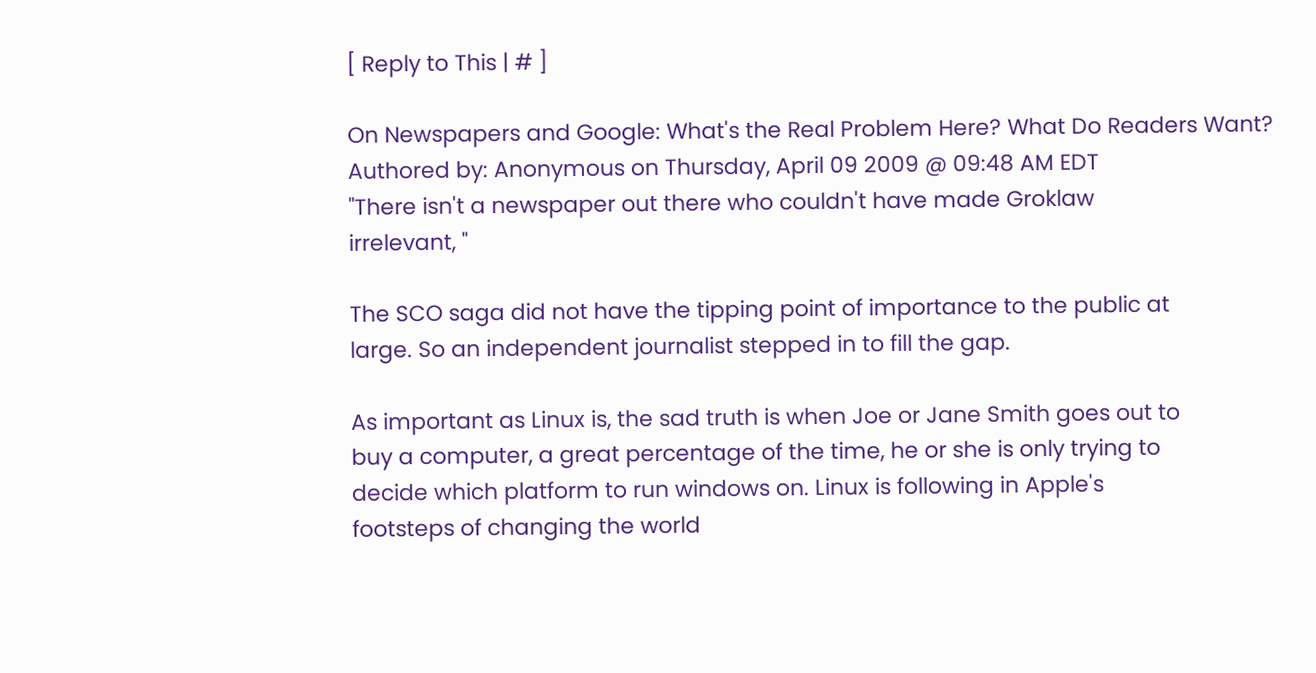[ Reply to This | # ]

On Newspapers and Google: What's the Real Problem Here? What Do Readers Want?
Authored by: Anonymous on Thursday, April 09 2009 @ 09:48 AM EDT
"There isn't a newspaper out there who couldn't have made Groklaw
irrelevant, "

The SCO saga did not have the tipping point of importance to the public at
large. So an independent journalist stepped in to fill the gap.

As important as Linux is, the sad truth is when Joe or Jane Smith goes out to
buy a computer, a great percentage of the time, he or she is only trying to
decide which platform to run windows on. Linux is following in Apple's
footsteps of changing the world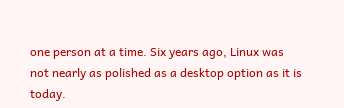one person at a time. Six years ago, Linux was
not nearly as polished as a desktop option as it is today.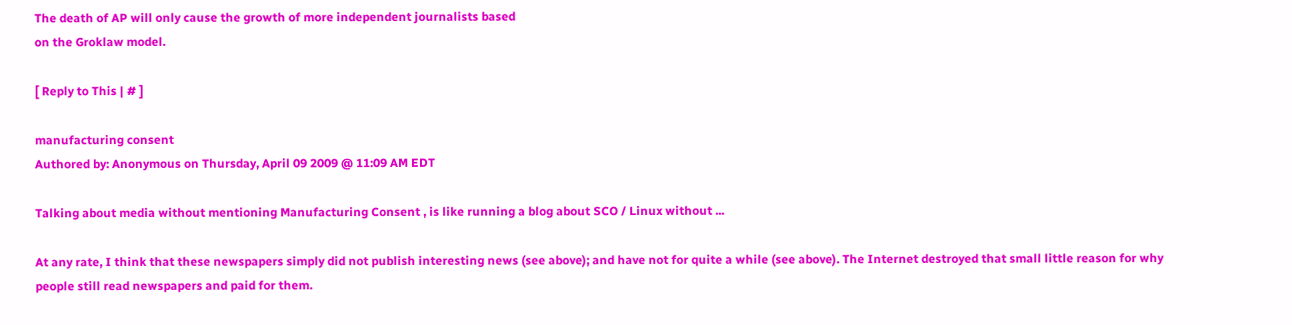The death of AP will only cause the growth of more independent journalists based
on the Groklaw model.

[ Reply to This | # ]

manufacturing consent
Authored by: Anonymous on Thursday, April 09 2009 @ 11:09 AM EDT

Talking about media without mentioning Manufacturing Consent , is like running a blog about SCO / Linux without ...

At any rate, I think that these newspapers simply did not publish interesting news (see above); and have not for quite a while (see above). The Internet destroyed that small little reason for why people still read newspapers and paid for them.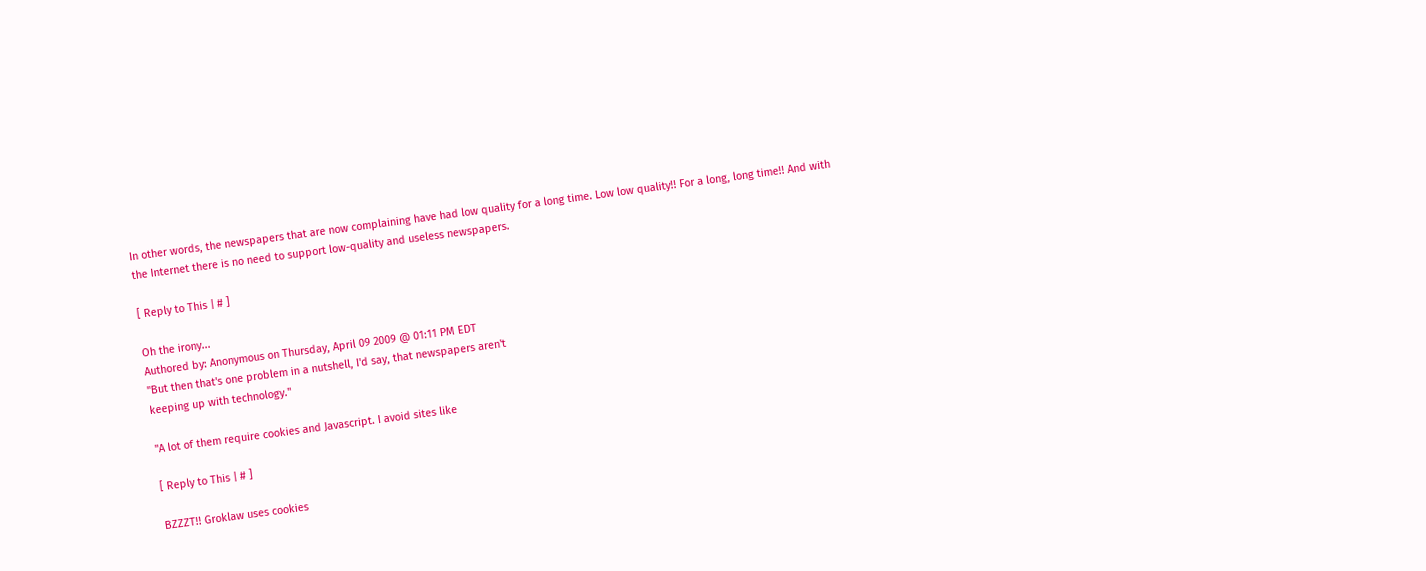In other words, the newspapers that are now complaining have had low quality for a long time. Low low quality!! For a long, long time!! And with the Internet there is no need to support low-quality and useless newspapers.

[ Reply to This | # ]

Oh the irony...
Authored by: Anonymous on Thursday, April 09 2009 @ 01:11 PM EDT
"But then that's one problem in a nutshell, I'd say, that newspapers aren't
keeping up with technology."

"A lot of them require cookies and Javascript. I avoid sites like

[ Reply to This | # ]

BZZZT!! Groklaw uses cookies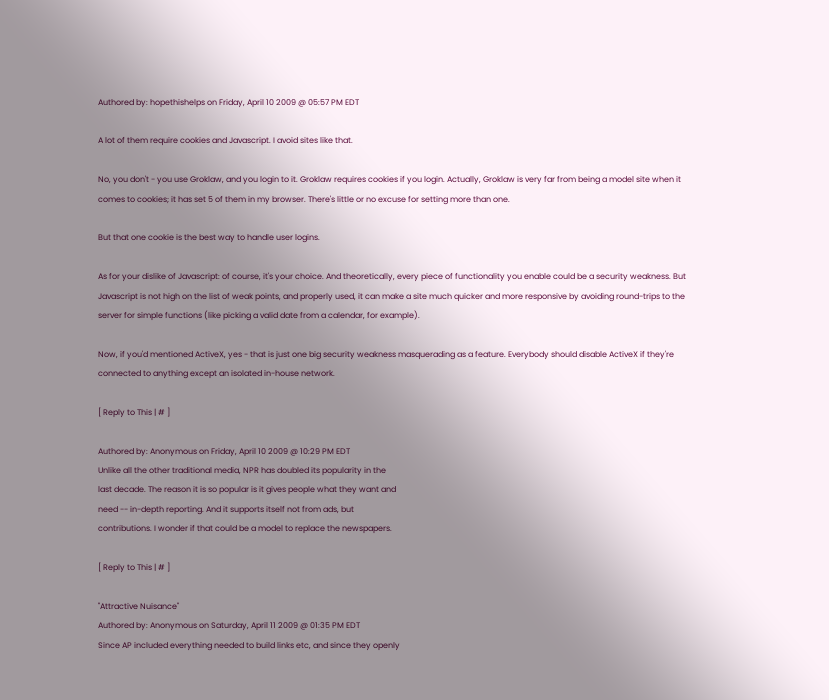Authored by: hopethishelps on Friday, April 10 2009 @ 05:57 PM EDT

A lot of them require cookies and Javascript. I avoid sites like that.

No, you don't - you use Groklaw, and you login to it. Groklaw requires cookies if you login. Actually, Groklaw is very far from being a model site when it comes to cookies; it has set 5 of them in my browser. There's little or no excuse for setting more than one.

But that one cookie is the best way to handle user logins.

As for your dislike of Javascript: of course, it's your choice. And theoretically, every piece of functionality you enable could be a security weakness. But Javascript is not high on the list of weak points, and properly used, it can make a site much quicker and more responsive by avoiding round-trips to the server for simple functions (like picking a valid date from a calendar, for example).

Now, if you'd mentioned ActiveX, yes - that is just one big security weakness masquerading as a feature. Everybody should disable ActiveX if they're connected to anything except an isolated in-house network.

[ Reply to This | # ]

Authored by: Anonymous on Friday, April 10 2009 @ 10:29 PM EDT
Unlike all the other traditional media, NPR has doubled its popularity in the
last decade. The reason it is so popular is it gives people what they want and
need -- in-depth reporting. And it supports itself not from ads, but
contributions. I wonder if that could be a model to replace the newspapers.

[ Reply to This | # ]

"Attractive Nuisance"
Authored by: Anonymous on Saturday, April 11 2009 @ 01:35 PM EDT
Since AP included everything needed to build links etc, and since they openly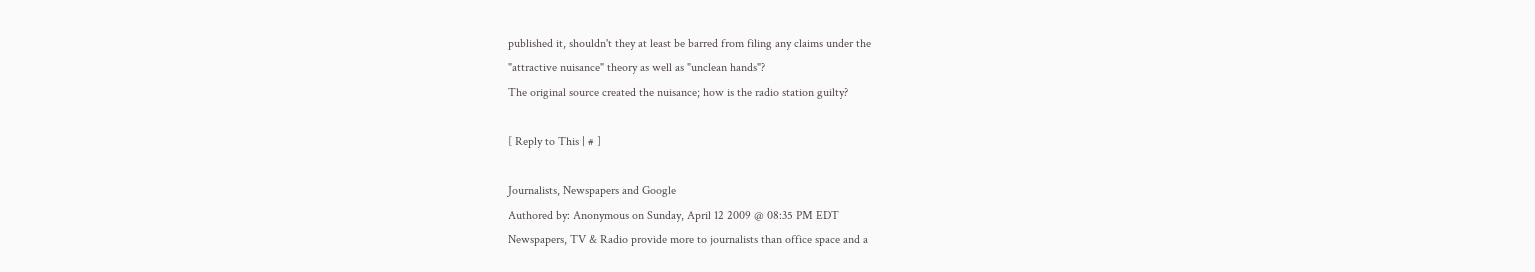published it, shouldn't they at least be barred from filing any claims under the
"attractive nuisance" theory as well as "unclean hands"?
The original source created the nuisance; how is the radio station guilty?

[ Reply to This | # ]

Journalists, Newspapers and Google
Authored by: Anonymous on Sunday, April 12 2009 @ 08:35 PM EDT
Newspapers, TV & Radio provide more to journalists than office space and a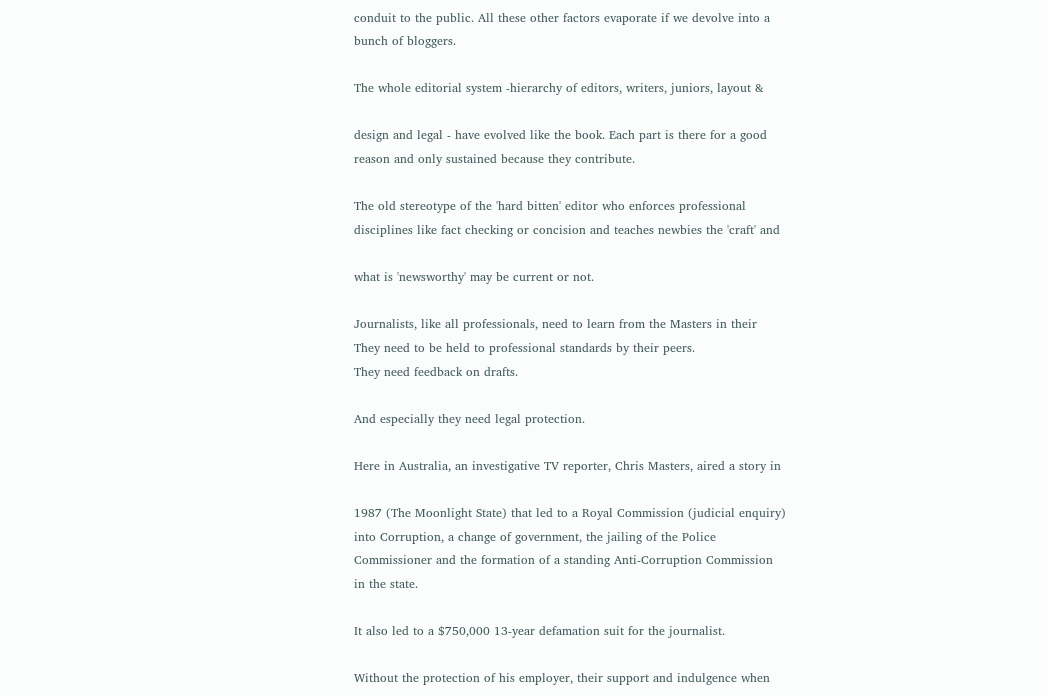conduit to the public. All these other factors evaporate if we devolve into a
bunch of bloggers.

The whole editorial system -hierarchy of editors, writers, juniors, layout &

design and legal - have evolved like the book. Each part is there for a good
reason and only sustained because they contribute.

The old stereotype of the 'hard bitten' editor who enforces professional
disciplines like fact checking or concision and teaches newbies the 'craft' and

what is 'newsworthy' may be current or not.

Journalists, like all professionals, need to learn from the Masters in their
They need to be held to professional standards by their peers.
They need feedback on drafts.

And especially they need legal protection.

Here in Australia, an investigative TV reporter, Chris Masters, aired a story in

1987 (The Moonlight State) that led to a Royal Commission (judicial enquiry)
into Corruption, a change of government, the jailing of the Police
Commissioner and the formation of a standing Anti-Corruption Commission
in the state.

It also led to a $750,000 13-year defamation suit for the journalist.

Without the protection of his employer, their support and indulgence when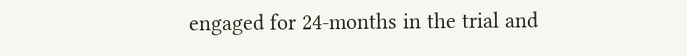engaged for 24-months in the trial and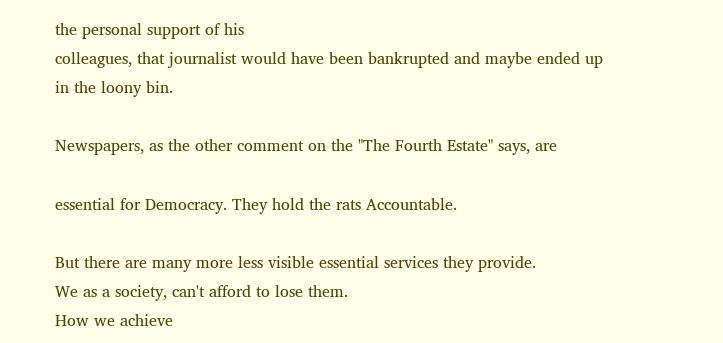the personal support of his
colleagues, that journalist would have been bankrupted and maybe ended up
in the loony bin.

Newspapers, as the other comment on the "The Fourth Estate" says, are

essential for Democracy. They hold the rats Accountable.

But there are many more less visible essential services they provide.
We as a society, can't afford to lose them.
How we achieve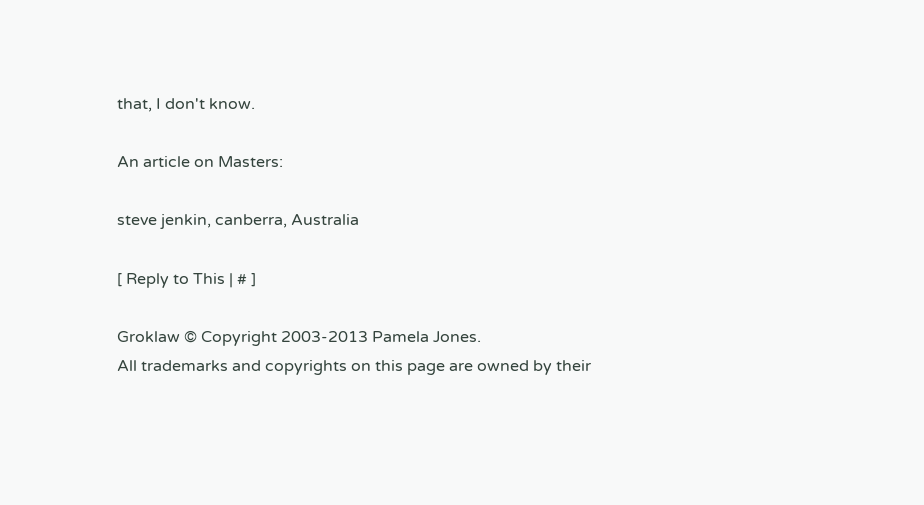that, I don't know.

An article on Masters:

steve jenkin, canberra, Australia

[ Reply to This | # ]

Groklaw © Copyright 2003-2013 Pamela Jones.
All trademarks and copyrights on this page are owned by their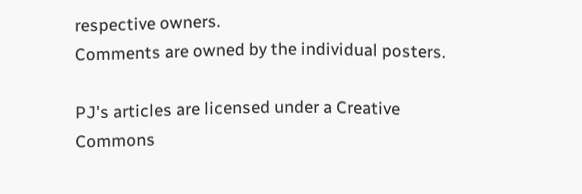respective owners.
Comments are owned by the individual posters.

PJ's articles are licensed under a Creative Commons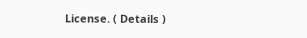License. ( Details )